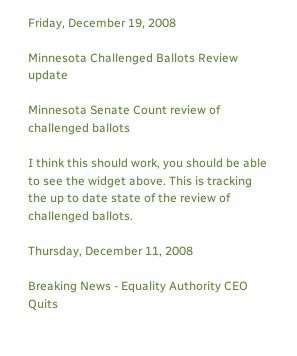Friday, December 19, 2008

Minnesota Challenged Ballots Review update

Minnesota Senate Count review of challenged ballots

I think this should work, you should be able to see the widget above. This is tracking the up to date state of the review of challenged ballots.

Thursday, December 11, 2008

Breaking News - Equality Authority CEO Quits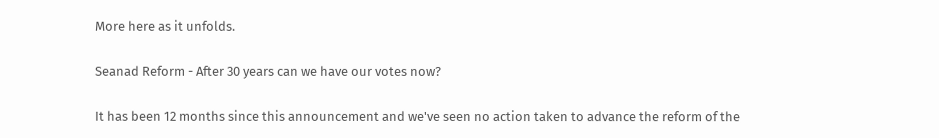More here as it unfolds.

Seanad Reform - After 30 years can we have our votes now?

It has been 12 months since this announcement and we've seen no action taken to advance the reform of the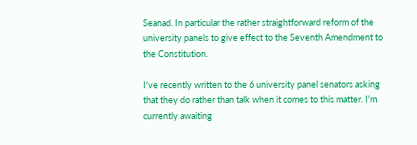Seanad. In particular the rather straightforward reform of the university panels to give effect to the Seventh Amendment to the Constitution.

I've recently written to the 6 university panel senators asking that they do rather than talk when it comes to this matter. I'm currently awaiting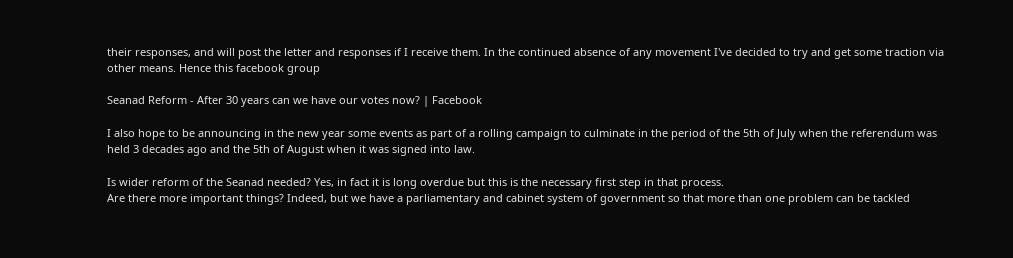their responses, and will post the letter and responses if I receive them. In the continued absence of any movement I've decided to try and get some traction via other means. Hence this facebook group

Seanad Reform - After 30 years can we have our votes now? | Facebook

I also hope to be announcing in the new year some events as part of a rolling campaign to culminate in the period of the 5th of July when the referendum was held 3 decades ago and the 5th of August when it was signed into law.

Is wider reform of the Seanad needed? Yes, in fact it is long overdue but this is the necessary first step in that process.
Are there more important things? Indeed, but we have a parliamentary and cabinet system of government so that more than one problem can be tackled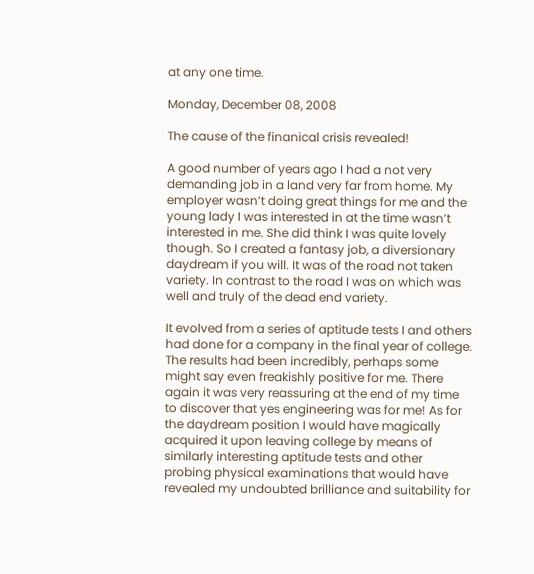at any one time.

Monday, December 08, 2008

The cause of the finanical crisis revealed!

A good number of years ago I had a not very demanding job in a land very far from home. My employer wasn’t doing great things for me and the young lady I was interested in at the time wasn’t interested in me. She did think I was quite lovely though. So I created a fantasy job, a diversionary daydream if you will. It was of the road not taken variety. In contrast to the road I was on which was well and truly of the dead end variety.

It evolved from a series of aptitude tests I and others had done for a company in the final year of college. The results had been incredibly, perhaps some might say even freakishly positive for me. There again it was very reassuring at the end of my time to discover that yes engineering was for me! As for the daydream position I would have magically acquired it upon leaving college by means of similarly interesting aptitude tests and other probing physical examinations that would have revealed my undoubted brilliance and suitability for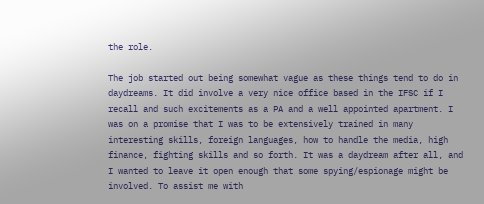the role.

The job started out being somewhat vague as these things tend to do in daydreams. It did involve a very nice office based in the IFSC if I recall and such excitements as a PA and a well appointed apartment. I was on a promise that I was to be extensively trained in many interesting skills, foreign languages, how to handle the media, high finance, fighting skills and so forth. It was a daydream after all, and I wanted to leave it open enough that some spying/espionage might be involved. To assist me with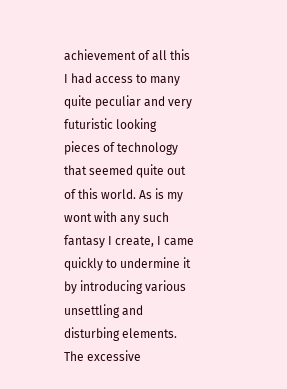achievement of all this I had access to many quite peculiar and very futuristic looking pieces of technology that seemed quite out of this world. As is my wont with any such fantasy I create, I came quickly to undermine it by introducing various unsettling and disturbing elements. The excessive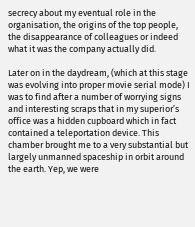secrecy about my eventual role in the organisation, the origins of the top people, the disappearance of colleagues or indeed what it was the company actually did.

Later on in the daydream, (which at this stage was evolving into proper movie serial mode) I was to find after a number of worrying signs and interesting scraps that in my superior’s office was a hidden cupboard which in fact contained a teleportation device. This chamber brought me to a very substantial but largely unmanned spaceship in orbit around the earth. Yep, we were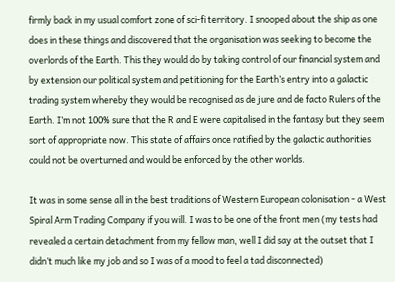firmly back in my usual comfort zone of sci-fi territory. I snooped about the ship as one does in these things and discovered that the organisation was seeking to become the overlords of the Earth. This they would do by taking control of our financial system and by extension our political system and petitioning for the Earth’s entry into a galactic trading system whereby they would be recognised as de jure and de facto Rulers of the Earth. I’m not 100% sure that the R and E were capitalised in the fantasy but they seem sort of appropriate now. This state of affairs once ratified by the galactic authorities could not be overturned and would be enforced by the other worlds.

It was in some sense all in the best traditions of Western European colonisation - a West Spiral Arm Trading Company if you will. I was to be one of the front men (my tests had revealed a certain detachment from my fellow man, well I did say at the outset that I didn’t much like my job and so I was of a mood to feel a tad disconnected)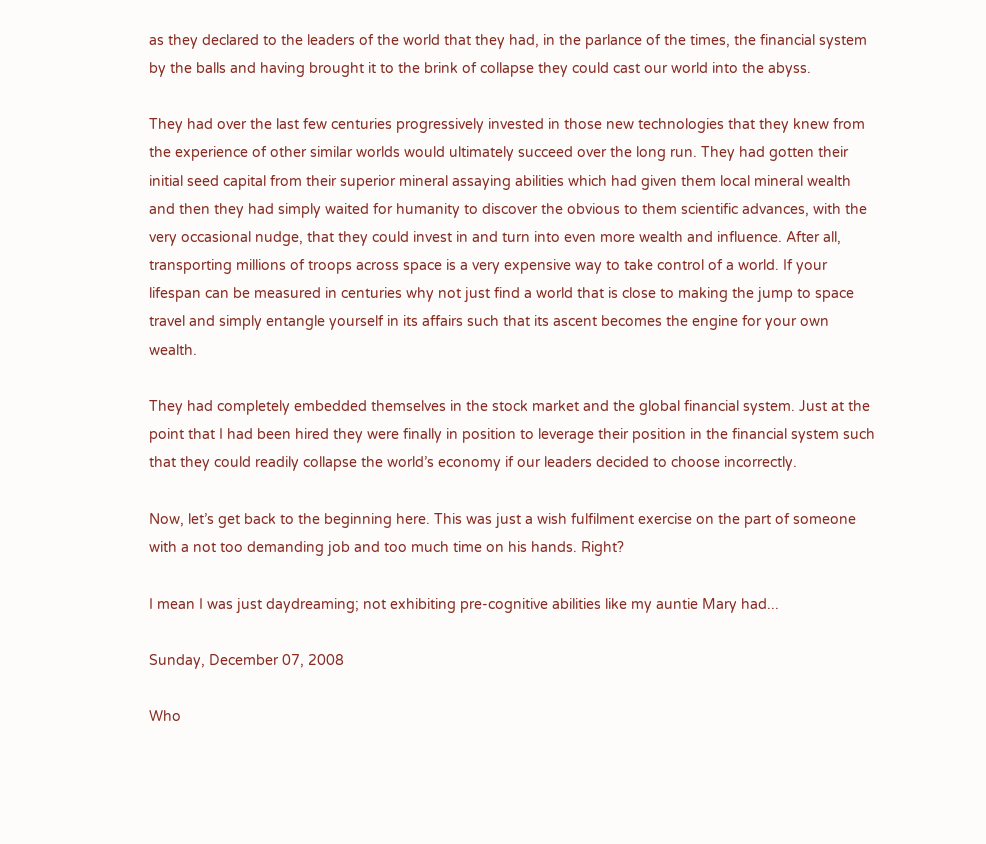as they declared to the leaders of the world that they had, in the parlance of the times, the financial system by the balls and having brought it to the brink of collapse they could cast our world into the abyss.

They had over the last few centuries progressively invested in those new technologies that they knew from the experience of other similar worlds would ultimately succeed over the long run. They had gotten their initial seed capital from their superior mineral assaying abilities which had given them local mineral wealth and then they had simply waited for humanity to discover the obvious to them scientific advances, with the very occasional nudge, that they could invest in and turn into even more wealth and influence. After all, transporting millions of troops across space is a very expensive way to take control of a world. If your lifespan can be measured in centuries why not just find a world that is close to making the jump to space travel and simply entangle yourself in its affairs such that its ascent becomes the engine for your own wealth.

They had completely embedded themselves in the stock market and the global financial system. Just at the point that I had been hired they were finally in position to leverage their position in the financial system such that they could readily collapse the world’s economy if our leaders decided to choose incorrectly.

Now, let’s get back to the beginning here. This was just a wish fulfilment exercise on the part of someone with a not too demanding job and too much time on his hands. Right?

I mean I was just daydreaming; not exhibiting pre-cognitive abilities like my auntie Mary had...

Sunday, December 07, 2008

Who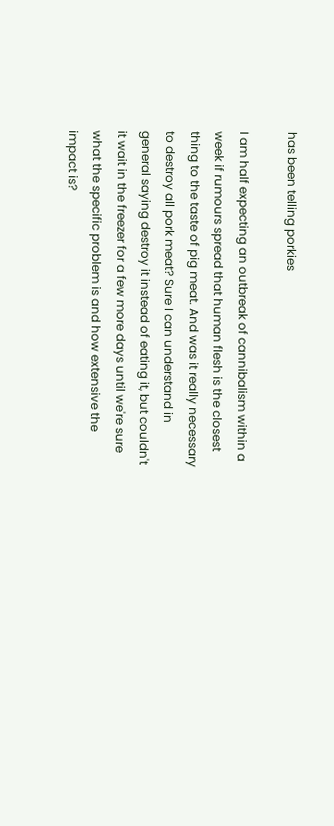has been telling porkies

I am half expecting an outbreak of cannibalism within a week if rumours spread that human flesh is the closest thing to the taste of pig meat. And was it really necessary to destroy all pork meat? Sure I can understand in general saying destroy it instead of eating it, but couldn't it wait in the freezer for a few more days until we're sure what the specific problem is and how extensive the impact is?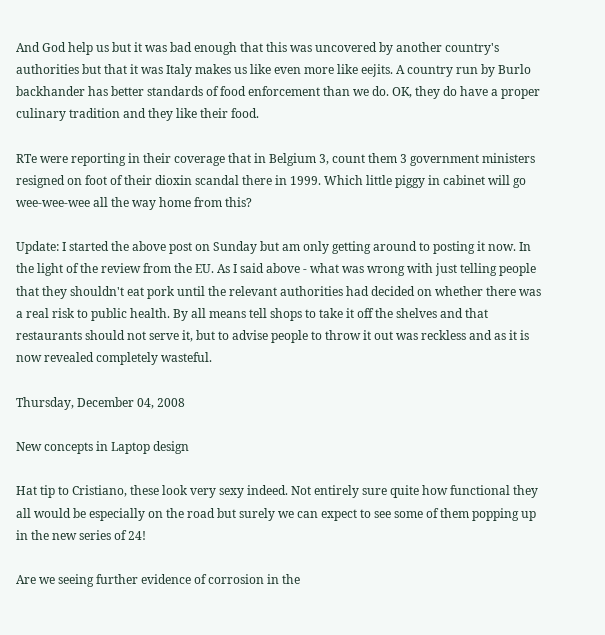And God help us but it was bad enough that this was uncovered by another country's authorities but that it was Italy makes us like even more like eejits. A country run by Burlo backhander has better standards of food enforcement than we do. OK, they do have a proper culinary tradition and they like their food.

RTe were reporting in their coverage that in Belgium 3, count them 3 government ministers resigned on foot of their dioxin scandal there in 1999. Which little piggy in cabinet will go wee-wee-wee all the way home from this?

Update: I started the above post on Sunday but am only getting around to posting it now. In the light of the review from the EU. As I said above - what was wrong with just telling people that they shouldn't eat pork until the relevant authorities had decided on whether there was a real risk to public health. By all means tell shops to take it off the shelves and that restaurants should not serve it, but to advise people to throw it out was reckless and as it is now revealed completely wasteful.

Thursday, December 04, 2008

New concepts in Laptop design

Hat tip to Cristiano, these look very sexy indeed. Not entirely sure quite how functional they all would be especially on the road but surely we can expect to see some of them popping up in the new series of 24!

Are we seeing further evidence of corrosion in the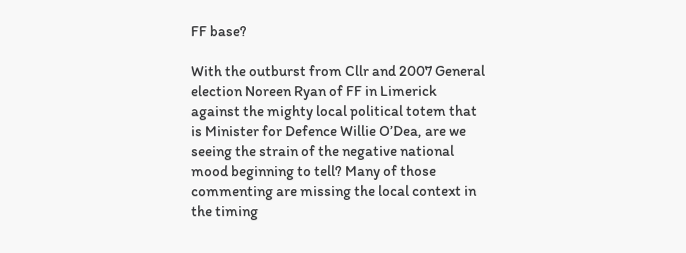FF base?

With the outburst from Cllr and 2007 General election Noreen Ryan of FF in Limerick against the mighty local political totem that is Minister for Defence Willie O’Dea, are we seeing the strain of the negative national mood beginning to tell? Many of those commenting are missing the local context in the timing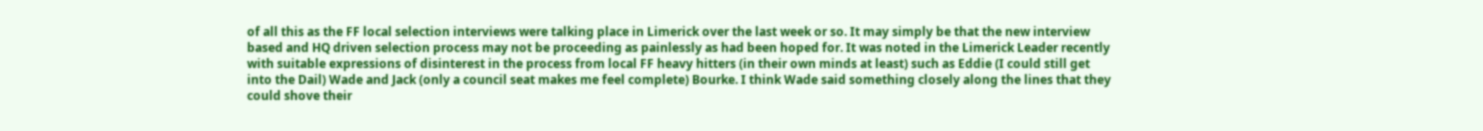of all this as the FF local selection interviews were talking place in Limerick over the last week or so. It may simply be that the new interview based and HQ driven selection process may not be proceeding as painlessly as had been hoped for. It was noted in the Limerick Leader recently with suitable expressions of disinterest in the process from local FF heavy hitters (in their own minds at least) such as Eddie (I could still get into the Dail) Wade and Jack (only a council seat makes me feel complete) Bourke. I think Wade said something closely along the lines that they could shove their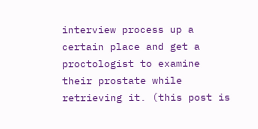interview process up a certain place and get a proctologist to examine their prostate while retrieving it. (this post is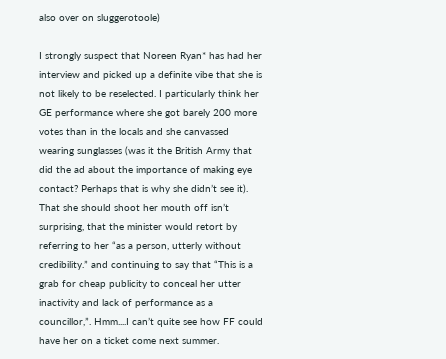also over on sluggerotoole)

I strongly suspect that Noreen Ryan* has had her interview and picked up a definite vibe that she is not likely to be reselected. I particularly think her GE performance where she got barely 200 more votes than in the locals and she canvassed wearing sunglasses (was it the British Army that did the ad about the importance of making eye contact? Perhaps that is why she didn’t see it). That she should shoot her mouth off isn’t surprising, that the minister would retort by referring to her “as a person, utterly without credibility.” and continuing to say that “This is a grab for cheap publicity to conceal her utter inactivity and lack of performance as a councillor,”. Hmm....I can’t quite see how FF could have her on a ticket come next summer.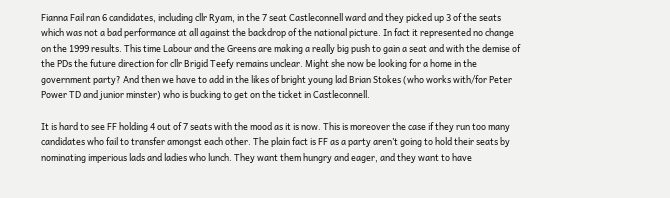Fianna Fail ran 6 candidates, including cllr Ryam, in the 7 seat Castleconnell ward and they picked up 3 of the seats which was not a bad performance at all against the backdrop of the national picture. In fact it represented no change on the 1999 results. This time Labour and the Greens are making a really big push to gain a seat and with the demise of the PDs the future direction for cllr Brigid Teefy remains unclear. Might she now be looking for a home in the government party? And then we have to add in the likes of bright young lad Brian Stokes (who works with/for Peter Power TD and junior minster) who is bucking to get on the ticket in Castleconnell.

It is hard to see FF holding 4 out of 7 seats with the mood as it is now. This is moreover the case if they run too many candidates who fail to transfer amongst each other. The plain fact is FF as a party aren’t going to hold their seats by nominating imperious lads and ladies who lunch. They want them hungry and eager, and they want to have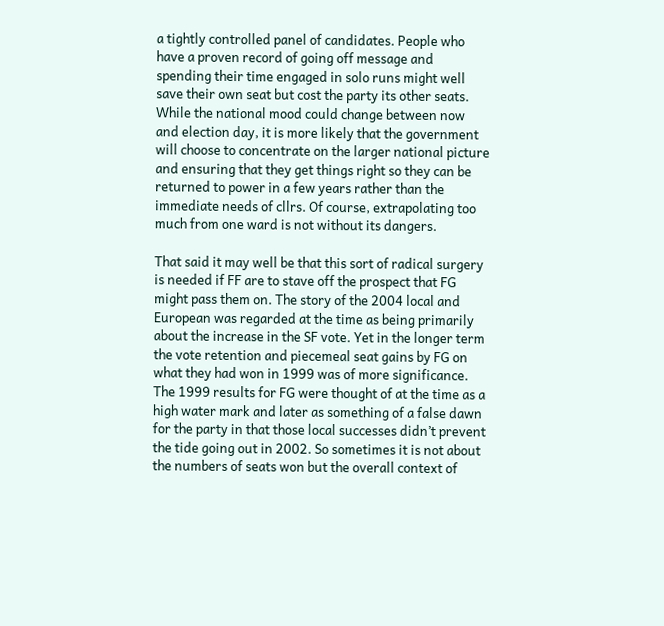a tightly controlled panel of candidates. People who have a proven record of going off message and spending their time engaged in solo runs might well save their own seat but cost the party its other seats. While the national mood could change between now and election day, it is more likely that the government will choose to concentrate on the larger national picture and ensuring that they get things right so they can be returned to power in a few years rather than the immediate needs of cllrs. Of course, extrapolating too much from one ward is not without its dangers.

That said it may well be that this sort of radical surgery is needed if FF are to stave off the prospect that FG might pass them on. The story of the 2004 local and European was regarded at the time as being primarily about the increase in the SF vote. Yet in the longer term the vote retention and piecemeal seat gains by FG on what they had won in 1999 was of more significance. The 1999 results for FG were thought of at the time as a high water mark and later as something of a false dawn for the party in that those local successes didn’t prevent the tide going out in 2002. So sometimes it is not about the numbers of seats won but the overall context of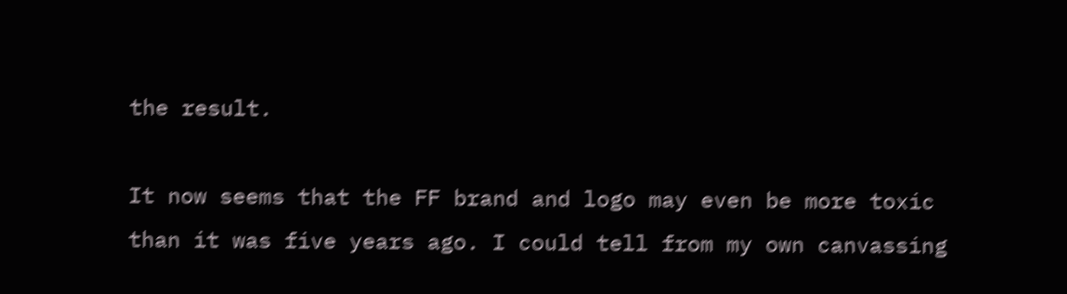the result.

It now seems that the FF brand and logo may even be more toxic than it was five years ago. I could tell from my own canvassing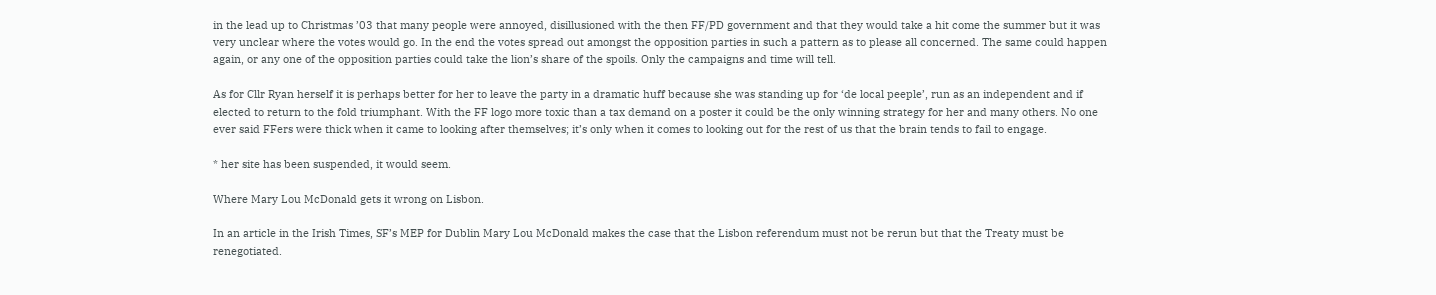in the lead up to Christmas ’03 that many people were annoyed, disillusioned with the then FF/PD government and that they would take a hit come the summer but it was very unclear where the votes would go. In the end the votes spread out amongst the opposition parties in such a pattern as to please all concerned. The same could happen again, or any one of the opposition parties could take the lion’s share of the spoils. Only the campaigns and time will tell.

As for Cllr Ryan herself it is perhaps better for her to leave the party in a dramatic huff because she was standing up for ‘de local peeple’, run as an independent and if elected to return to the fold triumphant. With the FF logo more toxic than a tax demand on a poster it could be the only winning strategy for her and many others. No one ever said FFers were thick when it came to looking after themselves; it’s only when it comes to looking out for the rest of us that the brain tends to fail to engage.

* her site has been suspended, it would seem.

Where Mary Lou McDonald gets it wrong on Lisbon.

In an article in the Irish Times, SF’s MEP for Dublin Mary Lou McDonald makes the case that the Lisbon referendum must not be rerun but that the Treaty must be renegotiated.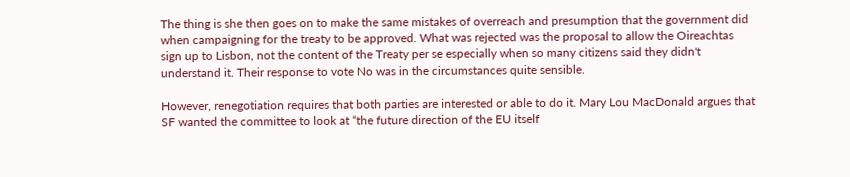The thing is she then goes on to make the same mistakes of overreach and presumption that the government did when campaigning for the treaty to be approved. What was rejected was the proposal to allow the Oireachtas sign up to Lisbon, not the content of the Treaty per se especially when so many citizens said they didn't understand it. Their response to vote No was in the circumstances quite sensible.

However, renegotiation requires that both parties are interested or able to do it. Mary Lou MacDonald argues that SF wanted the committee to look at “the future direction of the EU itself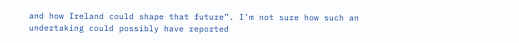and how Ireland could shape that future”. I’m not sure how such an undertaking could possibly have reported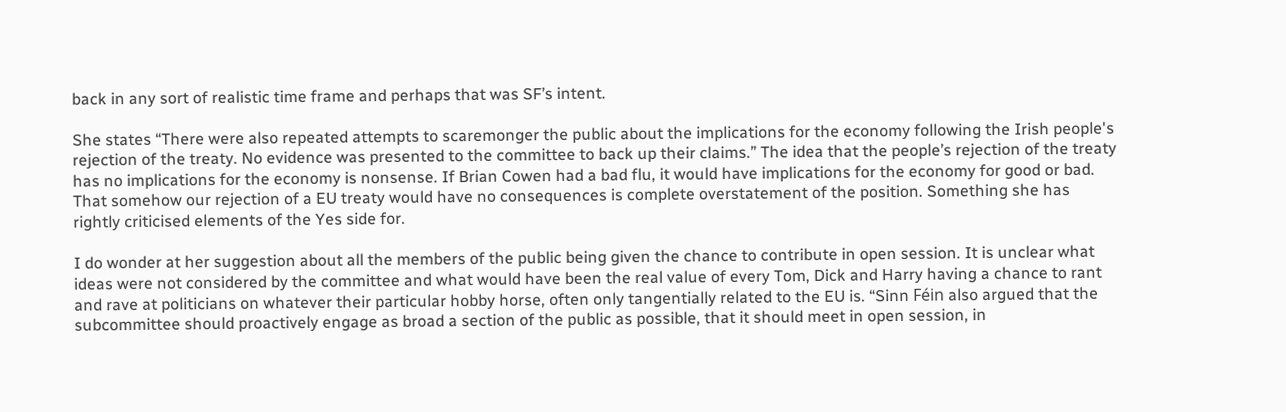back in any sort of realistic time frame and perhaps that was SF’s intent.

She states “There were also repeated attempts to scaremonger the public about the implications for the economy following the Irish people's rejection of the treaty. No evidence was presented to the committee to back up their claims.” The idea that the people’s rejection of the treaty has no implications for the economy is nonsense. If Brian Cowen had a bad flu, it would have implications for the economy for good or bad. That somehow our rejection of a EU treaty would have no consequences is complete overstatement of the position. Something she has rightly criticised elements of the Yes side for.

I do wonder at her suggestion about all the members of the public being given the chance to contribute in open session. It is unclear what ideas were not considered by the committee and what would have been the real value of every Tom, Dick and Harry having a chance to rant and rave at politicians on whatever their particular hobby horse, often only tangentially related to the EU is. “Sinn Féin also argued that the subcommittee should proactively engage as broad a section of the public as possible, that it should meet in open session, in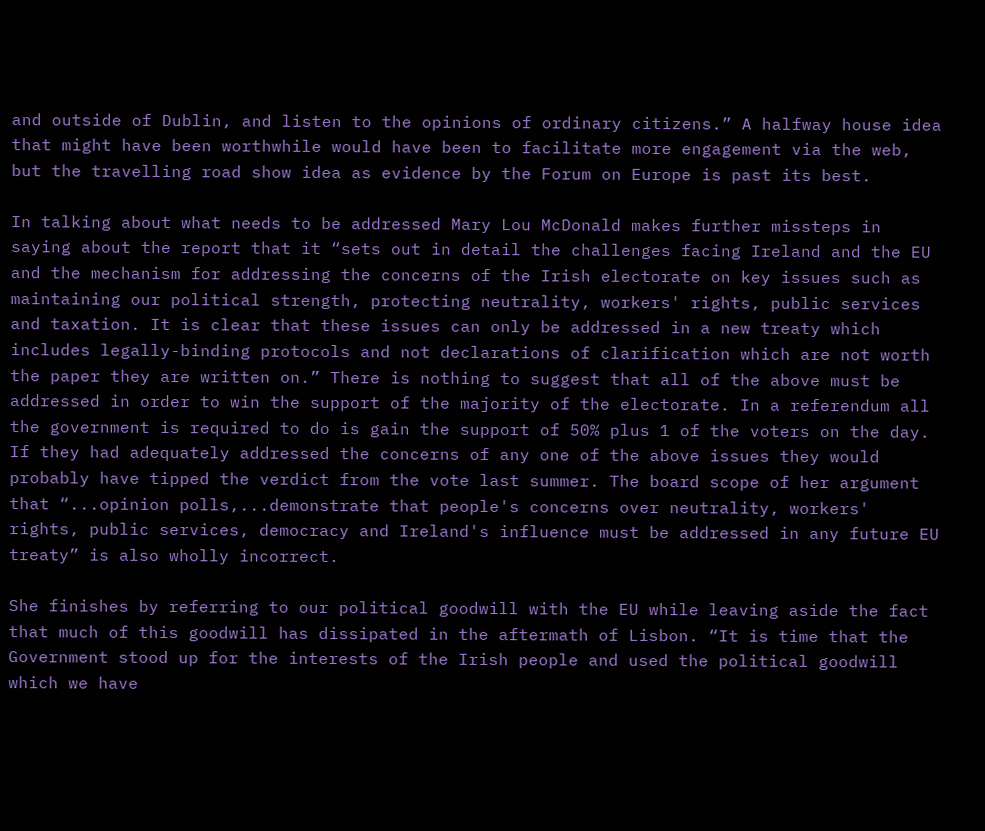and outside of Dublin, and listen to the opinions of ordinary citizens.” A halfway house idea that might have been worthwhile would have been to facilitate more engagement via the web, but the travelling road show idea as evidence by the Forum on Europe is past its best.

In talking about what needs to be addressed Mary Lou McDonald makes further missteps in saying about the report that it “sets out in detail the challenges facing Ireland and the EU and the mechanism for addressing the concerns of the Irish electorate on key issues such as maintaining our political strength, protecting neutrality, workers' rights, public services and taxation. It is clear that these issues can only be addressed in a new treaty which includes legally-binding protocols and not declarations of clarification which are not worth the paper they are written on.” There is nothing to suggest that all of the above must be addressed in order to win the support of the majority of the electorate. In a referendum all the government is required to do is gain the support of 50% plus 1 of the voters on the day. If they had adequately addressed the concerns of any one of the above issues they would probably have tipped the verdict from the vote last summer. The board scope of her argument that “...opinion polls,...demonstrate that people's concerns over neutrality, workers' rights, public services, democracy and Ireland's influence must be addressed in any future EU treaty” is also wholly incorrect.

She finishes by referring to our political goodwill with the EU while leaving aside the fact that much of this goodwill has dissipated in the aftermath of Lisbon. “It is time that the Government stood up for the interests of the Irish people and used the political goodwill which we have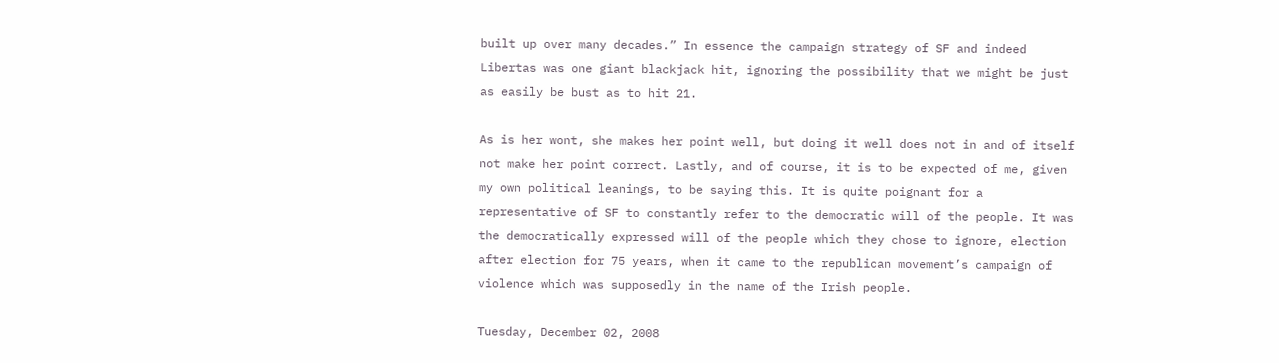built up over many decades.” In essence the campaign strategy of SF and indeed Libertas was one giant blackjack hit, ignoring the possibility that we might be just as easily be bust as to hit 21.

As is her wont, she makes her point well, but doing it well does not in and of itself not make her point correct. Lastly, and of course, it is to be expected of me, given my own political leanings, to be saying this. It is quite poignant for a representative of SF to constantly refer to the democratic will of the people. It was the democratically expressed will of the people which they chose to ignore, election after election for 75 years, when it came to the republican movement’s campaign of violence which was supposedly in the name of the Irish people.

Tuesday, December 02, 2008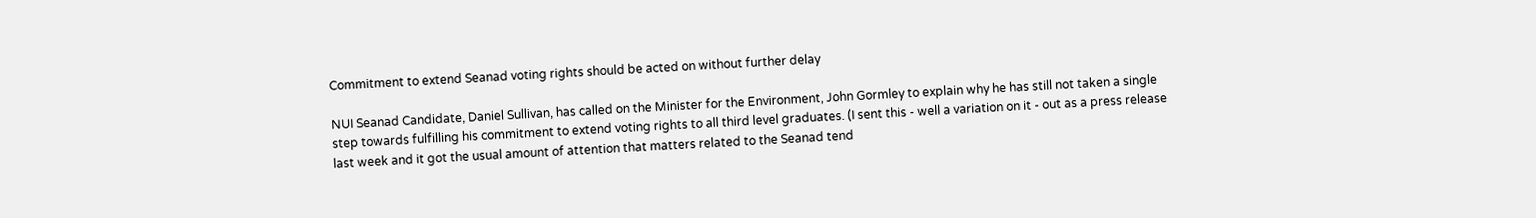Commitment to extend Seanad voting rights should be acted on without further delay

NUI Seanad Candidate, Daniel Sullivan, has called on the Minister for the Environment, John Gormley to explain why he has still not taken a single step towards fulfilling his commitment to extend voting rights to all third level graduates. (I sent this - well a variation on it - out as a press release last week and it got the usual amount of attention that matters related to the Seanad tend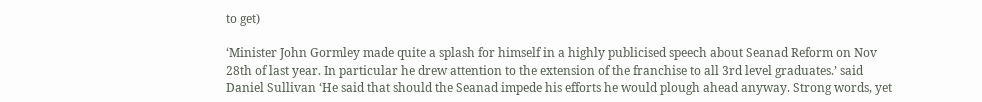to get)

‘Minister John Gormley made quite a splash for himself in a highly publicised speech about Seanad Reform on Nov 28th of last year. In particular he drew attention to the extension of the franchise to all 3rd level graduates.’ said Daniel Sullivan ‘He said that should the Seanad impede his efforts he would plough ahead anyway. Strong words, yet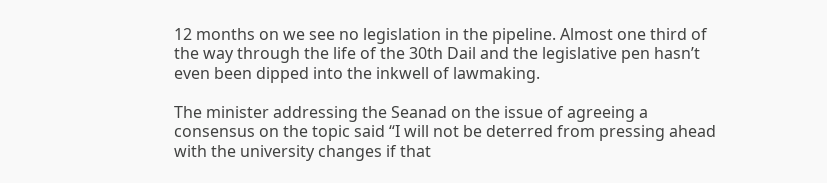12 months on we see no legislation in the pipeline. Almost one third of the way through the life of the 30th Dail and the legislative pen hasn’t even been dipped into the inkwell of lawmaking.

The minister addressing the Seanad on the issue of agreeing a consensus on the topic said “I will not be deterred from pressing ahead with the university changes if that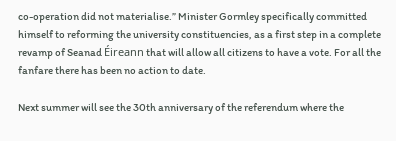co-operation did not materialise.” Minister Gormley specifically committed himself to reforming the university constituencies, as a first step in a complete revamp of Seanad Éireann that will allow all citizens to have a vote. For all the fanfare there has been no action to date.

Next summer will see the 30th anniversary of the referendum where the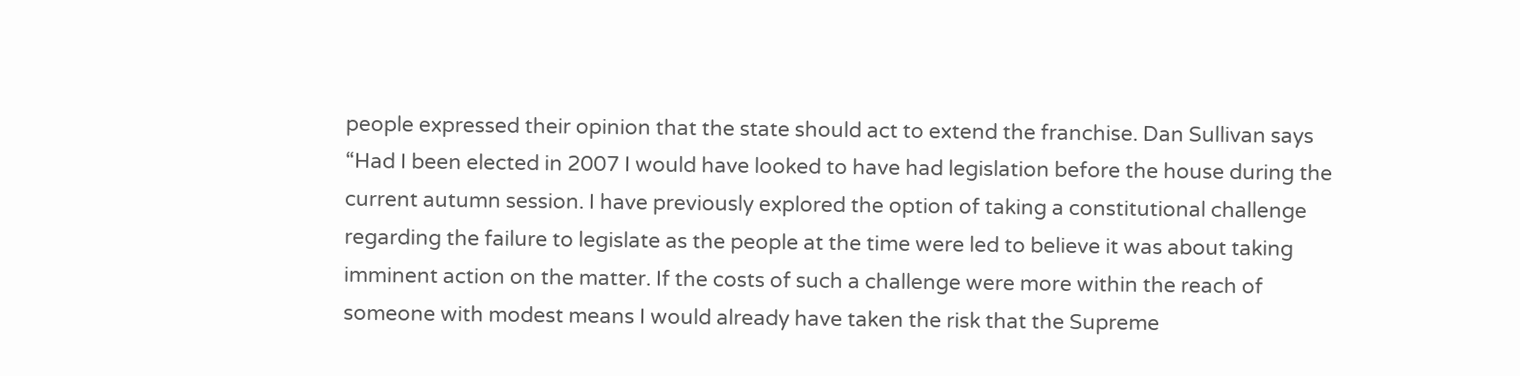people expressed their opinion that the state should act to extend the franchise. Dan Sullivan says “Had I been elected in 2007 I would have looked to have had legislation before the house during the current autumn session. I have previously explored the option of taking a constitutional challenge regarding the failure to legislate as the people at the time were led to believe it was about taking imminent action on the matter. If the costs of such a challenge were more within the reach of someone with modest means I would already have taken the risk that the Supreme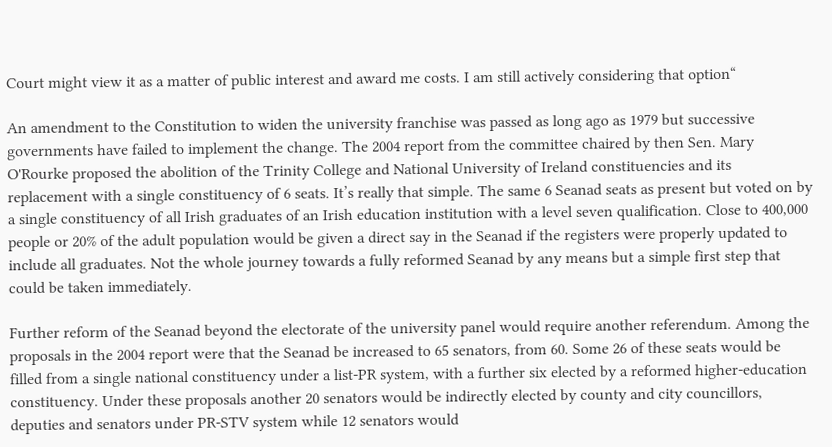Court might view it as a matter of public interest and award me costs. I am still actively considering that option“

An amendment to the Constitution to widen the university franchise was passed as long ago as 1979 but successive governments have failed to implement the change. The 2004 report from the committee chaired by then Sen. Mary O'Rourke proposed the abolition of the Trinity College and National University of Ireland constituencies and its replacement with a single constituency of 6 seats. It’s really that simple. The same 6 Seanad seats as present but voted on by a single constituency of all Irish graduates of an Irish education institution with a level seven qualification. Close to 400,000 people or 20% of the adult population would be given a direct say in the Seanad if the registers were properly updated to include all graduates. Not the whole journey towards a fully reformed Seanad by any means but a simple first step that could be taken immediately.

Further reform of the Seanad beyond the electorate of the university panel would require another referendum. Among the proposals in the 2004 report were that the Seanad be increased to 65 senators, from 60. Some 26 of these seats would be filled from a single national constituency under a list-PR system, with a further six elected by a reformed higher-education constituency. Under these proposals another 20 senators would be indirectly elected by county and city councillors, deputies and senators under PR-STV system while 12 senators would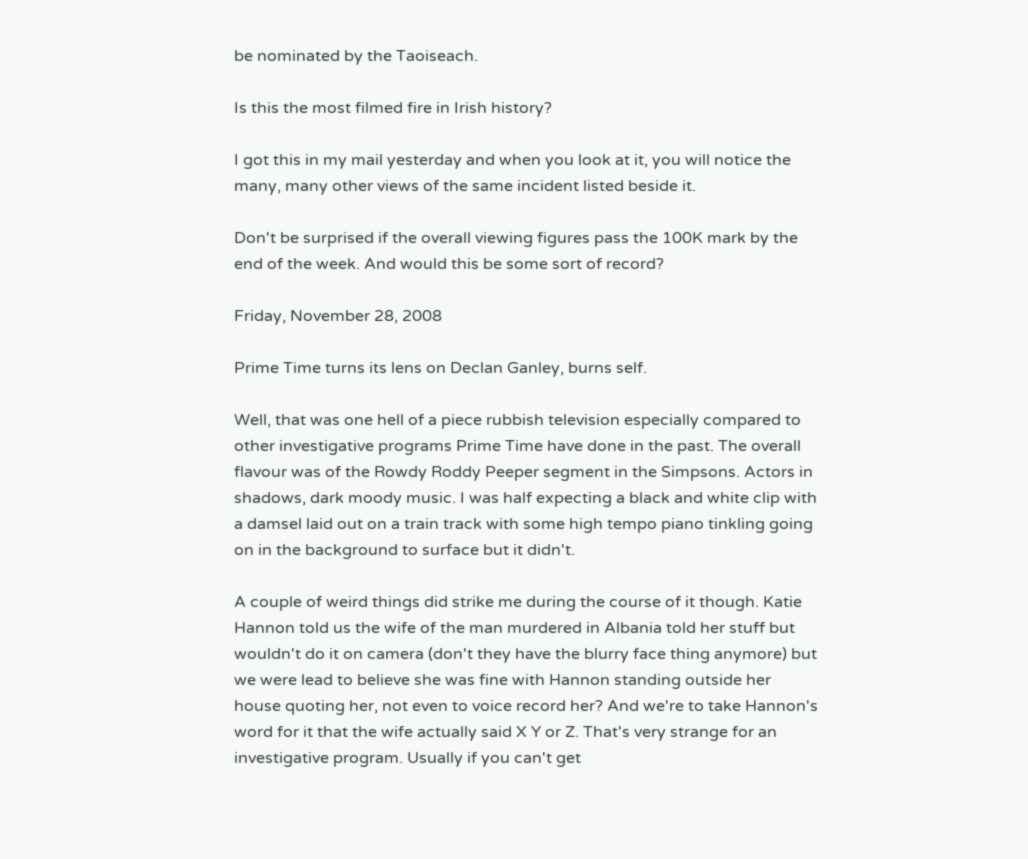be nominated by the Taoiseach.

Is this the most filmed fire in Irish history?

I got this in my mail yesterday and when you look at it, you will notice the many, many other views of the same incident listed beside it.

Don't be surprised if the overall viewing figures pass the 100K mark by the end of the week. And would this be some sort of record?

Friday, November 28, 2008

Prime Time turns its lens on Declan Ganley, burns self.

Well, that was one hell of a piece rubbish television especially compared to other investigative programs Prime Time have done in the past. The overall flavour was of the Rowdy Roddy Peeper segment in the Simpsons. Actors in shadows, dark moody music. I was half expecting a black and white clip with a damsel laid out on a train track with some high tempo piano tinkling going on in the background to surface but it didn't.

A couple of weird things did strike me during the course of it though. Katie Hannon told us the wife of the man murdered in Albania told her stuff but wouldn't do it on camera (don't they have the blurry face thing anymore) but we were lead to believe she was fine with Hannon standing outside her house quoting her, not even to voice record her? And we're to take Hannon's word for it that the wife actually said X Y or Z. That's very strange for an investigative program. Usually if you can't get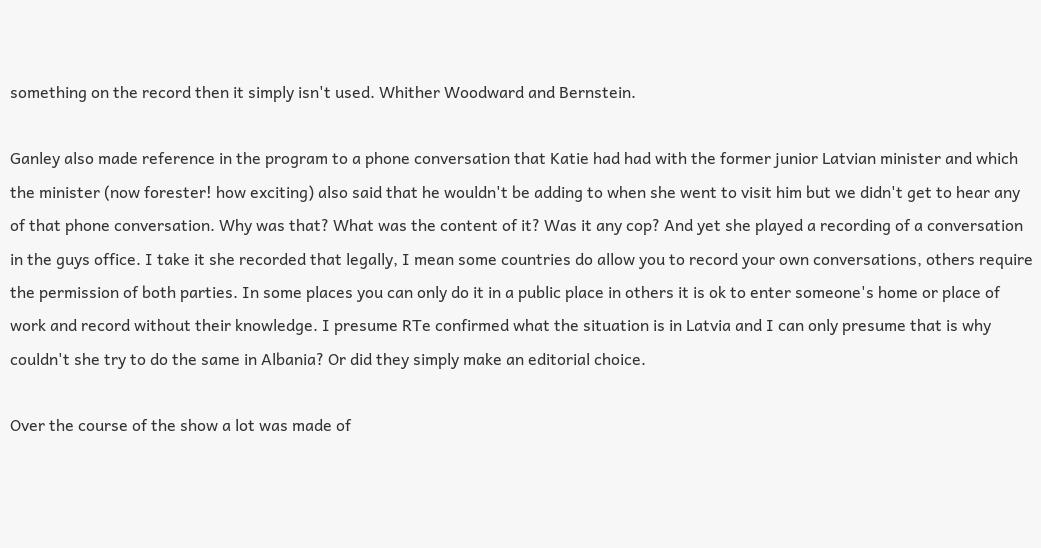something on the record then it simply isn't used. Whither Woodward and Bernstein.

Ganley also made reference in the program to a phone conversation that Katie had had with the former junior Latvian minister and which the minister (now forester! how exciting) also said that he wouldn't be adding to when she went to visit him but we didn't get to hear any of that phone conversation. Why was that? What was the content of it? Was it any cop? And yet she played a recording of a conversation in the guys office. I take it she recorded that legally, I mean some countries do allow you to record your own conversations, others require the permission of both parties. In some places you can only do it in a public place in others it is ok to enter someone's home or place of work and record without their knowledge. I presume RTe confirmed what the situation is in Latvia and I can only presume that is why couldn't she try to do the same in Albania? Or did they simply make an editorial choice.

Over the course of the show a lot was made of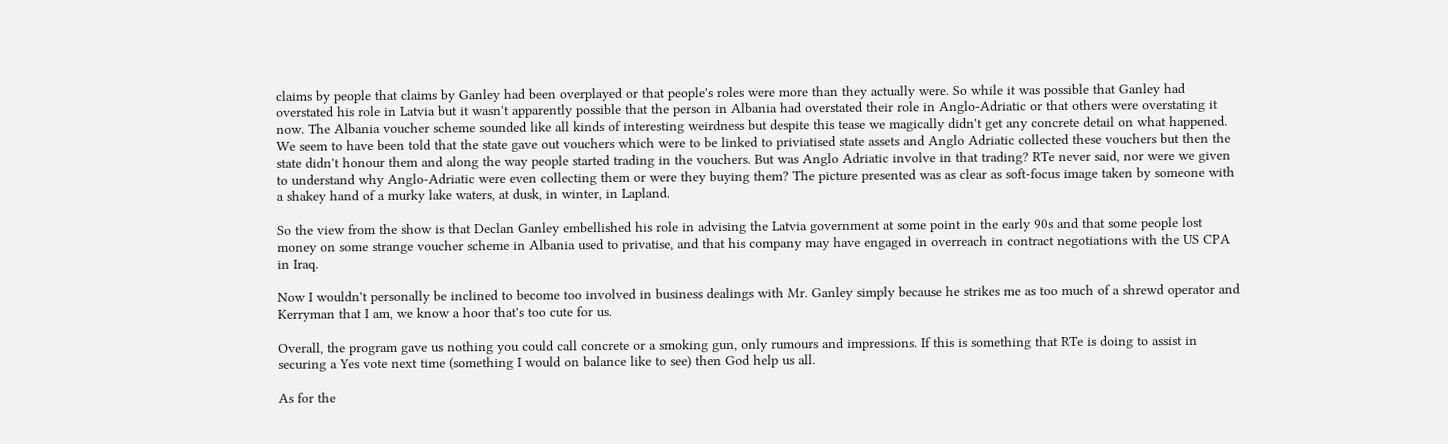claims by people that claims by Ganley had been overplayed or that people's roles were more than they actually were. So while it was possible that Ganley had overstated his role in Latvia but it wasn't apparently possible that the person in Albania had overstated their role in Anglo-Adriatic or that others were overstating it now. The Albania voucher scheme sounded like all kinds of interesting weirdness but despite this tease we magically didn't get any concrete detail on what happened. We seem to have been told that the state gave out vouchers which were to be linked to priviatised state assets and Anglo Adriatic collected these vouchers but then the state didn't honour them and along the way people started trading in the vouchers. But was Anglo Adriatic involve in that trading? RTe never said, nor were we given to understand why Anglo-Adriatic were even collecting them or were they buying them? The picture presented was as clear as soft-focus image taken by someone with a shakey hand of a murky lake waters, at dusk, in winter, in Lapland.

So the view from the show is that Declan Ganley embellished his role in advising the Latvia government at some point in the early 90s and that some people lost money on some strange voucher scheme in Albania used to privatise, and that his company may have engaged in overreach in contract negotiations with the US CPA in Iraq.

Now I wouldn't personally be inclined to become too involved in business dealings with Mr. Ganley simply because he strikes me as too much of a shrewd operator and Kerryman that I am, we know a hoor that's too cute for us.

Overall, the program gave us nothing you could call concrete or a smoking gun, only rumours and impressions. If this is something that RTe is doing to assist in securing a Yes vote next time (something I would on balance like to see) then God help us all.

As for the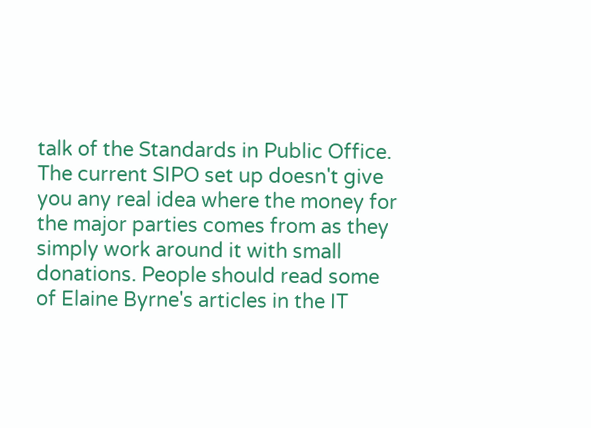talk of the Standards in Public Office. The current SIPO set up doesn't give you any real idea where the money for the major parties comes from as they simply work around it with small donations. People should read some of Elaine Byrne's articles in the IT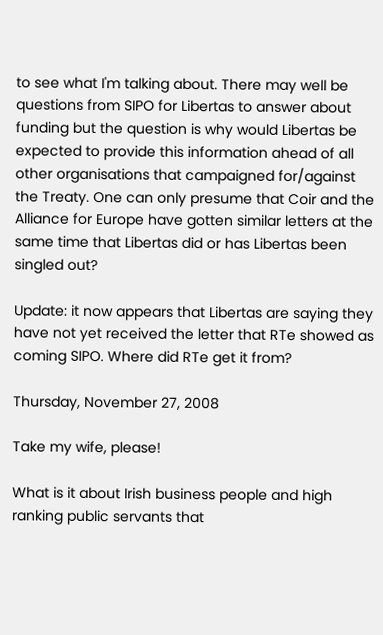to see what I'm talking about. There may well be questions from SIPO for Libertas to answer about funding but the question is why would Libertas be expected to provide this information ahead of all other organisations that campaigned for/against the Treaty. One can only presume that Coir and the Alliance for Europe have gotten similar letters at the same time that Libertas did or has Libertas been singled out?

Update: it now appears that Libertas are saying they have not yet received the letter that RTe showed as coming SIPO. Where did RTe get it from?

Thursday, November 27, 2008

Take my wife, please!

What is it about Irish business people and high ranking public servants that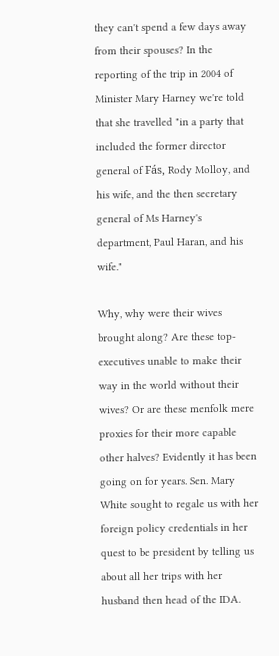they can't spend a few days away from their spouses? In the reporting of the trip in 2004 of Minister Mary Harney we're told that she travelled "in a party that included the former director general of Fás, Rody Molloy, and his wife, and the then secretary general of Ms Harney's department, Paul Haran, and his wife."

Why, why were their wives brought along? Are these top-executives unable to make their way in the world without their wives? Or are these menfolk mere proxies for their more capable other halves? Evidently it has been going on for years. Sen. Mary White sought to regale us with her foreign policy credentials in her quest to be president by telling us about all her trips with her husband then head of the IDA.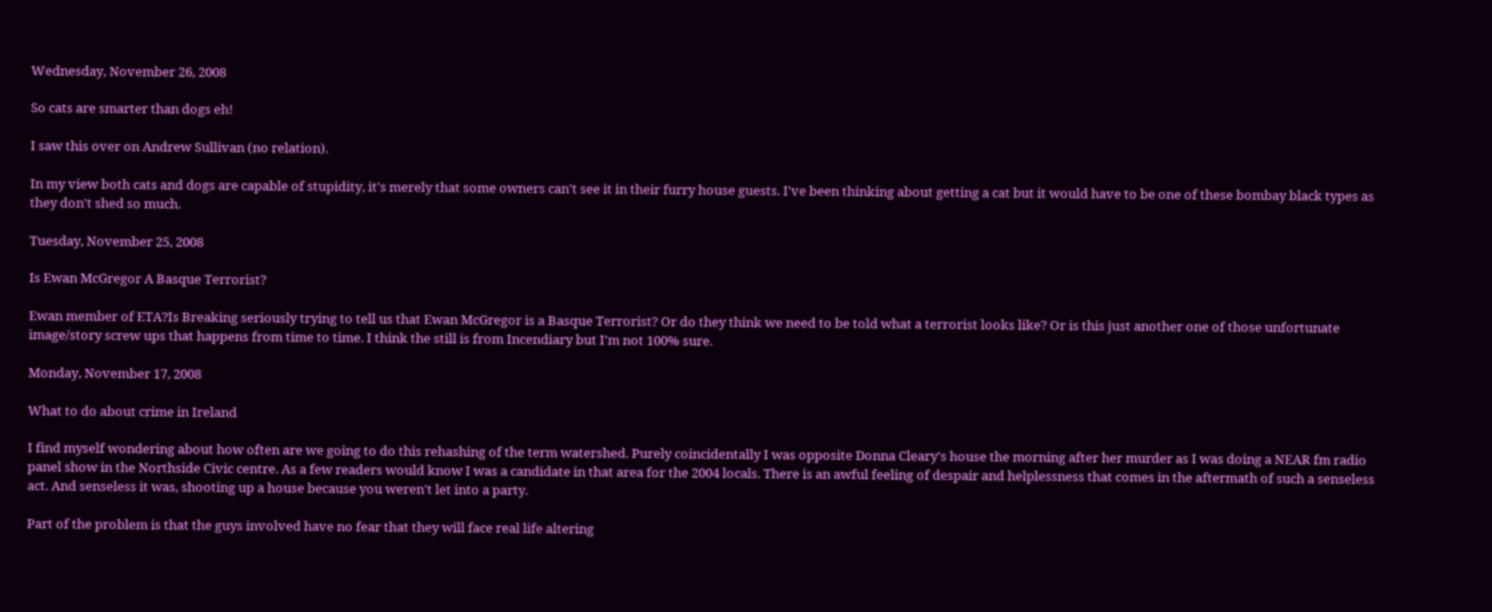Wednesday, November 26, 2008

So cats are smarter than dogs eh!

I saw this over on Andrew Sullivan (no relation).

In my view both cats and dogs are capable of stupidity, it's merely that some owners can't see it in their furry house guests. I've been thinking about getting a cat but it would have to be one of these bombay black types as they don't shed so much.

Tuesday, November 25, 2008

Is Ewan McGregor A Basque Terrorist?

Ewan member of ETA?Is Breaking seriously trying to tell us that Ewan McGregor is a Basque Terrorist? Or do they think we need to be told what a terrorist looks like? Or is this just another one of those unfortunate image/story screw ups that happens from time to time. I think the still is from Incendiary but I'm not 100% sure.

Monday, November 17, 2008

What to do about crime in Ireland

I find myself wondering about how often are we going to do this rehashing of the term watershed. Purely coincidentally I was opposite Donna Cleary's house the morning after her murder as I was doing a NEAR fm radio panel show in the Northside Civic centre. As a few readers would know I was a candidate in that area for the 2004 locals. There is an awful feeling of despair and helplessness that comes in the aftermath of such a senseless act. And senseless it was, shooting up a house because you weren't let into a party.

Part of the problem is that the guys involved have no fear that they will face real life altering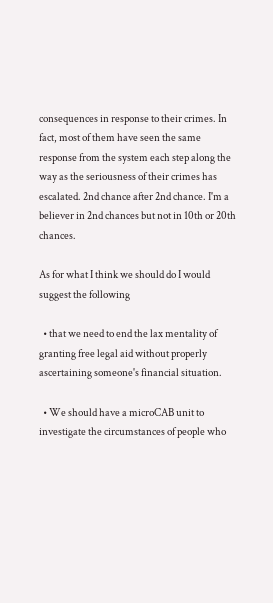consequences in response to their crimes. In fact, most of them have seen the same response from the system each step along the way as the seriousness of their crimes has escalated. 2nd chance after 2nd chance. I'm a believer in 2nd chances but not in 10th or 20th chances.

As for what I think we should do I would suggest the following

  • that we need to end the lax mentality of granting free legal aid without properly ascertaining someone's financial situation.

  • We should have a microCAB unit to investigate the circumstances of people who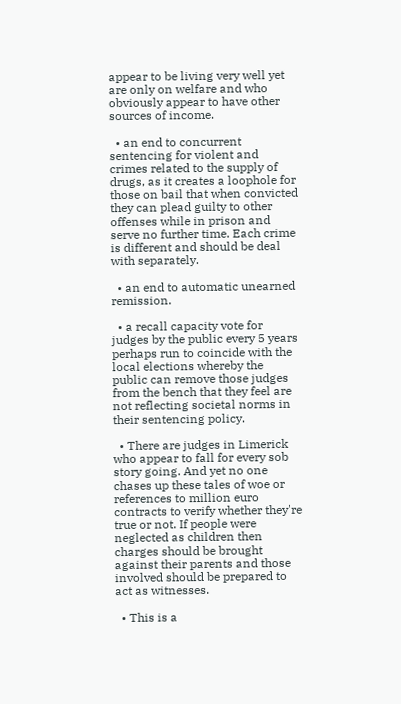appear to be living very well yet are only on welfare and who obviously appear to have other sources of income.

  • an end to concurrent sentencing for violent and crimes related to the supply of drugs, as it creates a loophole for those on bail that when convicted they can plead guilty to other offenses while in prison and serve no further time. Each crime is different and should be deal with separately.

  • an end to automatic unearned remission.

  • a recall capacity vote for judges by the public every 5 years perhaps run to coincide with the local elections whereby the public can remove those judges from the bench that they feel are not reflecting societal norms in their sentencing policy.

  • There are judges in Limerick who appear to fall for every sob story going. And yet no one chases up these tales of woe or references to million euro contracts to verify whether they're true or not. If people were neglected as children then charges should be brought against their parents and those involved should be prepared to act as witnesses.

  • This is a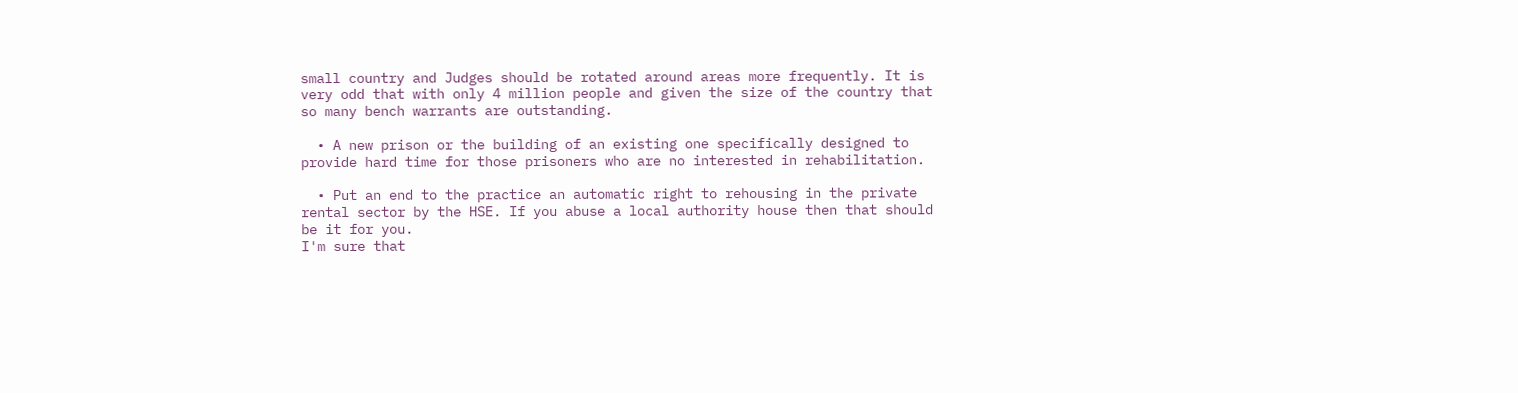small country and Judges should be rotated around areas more frequently. It is very odd that with only 4 million people and given the size of the country that so many bench warrants are outstanding.

  • A new prison or the building of an existing one specifically designed to provide hard time for those prisoners who are no interested in rehabilitation.

  • Put an end to the practice an automatic right to rehousing in the private rental sector by the HSE. If you abuse a local authority house then that should be it for you.
I'm sure that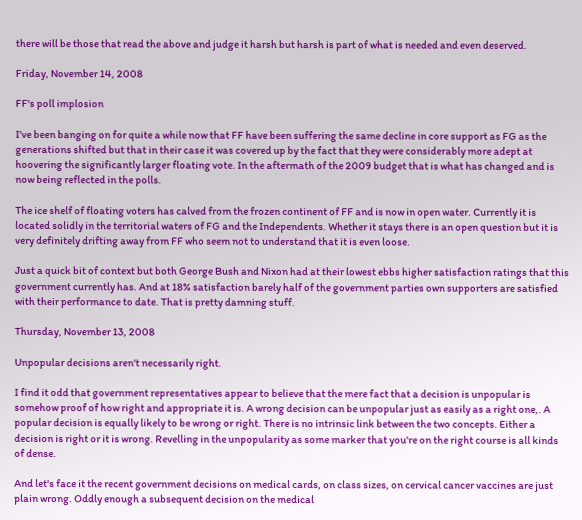there will be those that read the above and judge it harsh but harsh is part of what is needed and even deserved.

Friday, November 14, 2008

FF's poll implosion

I've been banging on for quite a while now that FF have been suffering the same decline in core support as FG as the generations shifted but that in their case it was covered up by the fact that they were considerably more adept at hoovering the significantly larger floating vote. In the aftermath of the 2009 budget that is what has changed and is now being reflected in the polls.

The ice shelf of floating voters has calved from the frozen continent of FF and is now in open water. Currently it is located solidly in the territorial waters of FG and the Independents. Whether it stays there is an open question but it is very definitely drifting away from FF who seem not to understand that it is even loose.

Just a quick bit of context but both George Bush and Nixon had at their lowest ebbs higher satisfaction ratings that this government currently has. And at 18% satisfaction barely half of the government parties own supporters are satisfied with their performance to date. That is pretty damning stuff.

Thursday, November 13, 2008

Unpopular decisions aren't necessarily right.

I find it odd that government representatives appear to believe that the mere fact that a decision is unpopular is somehow proof of how right and appropriate it is. A wrong decision can be unpopular just as easily as a right one,. A popular decision is equally likely to be wrong or right. There is no intrinsic link between the two concepts. Either a decision is right or it is wrong. Revelling in the unpopularity as some marker that you're on the right course is all kinds of dense.

And let's face it the recent government decisions on medical cards, on class sizes, on cervical cancer vaccines are just plain wrong. Oddly enough a subsequent decision on the medical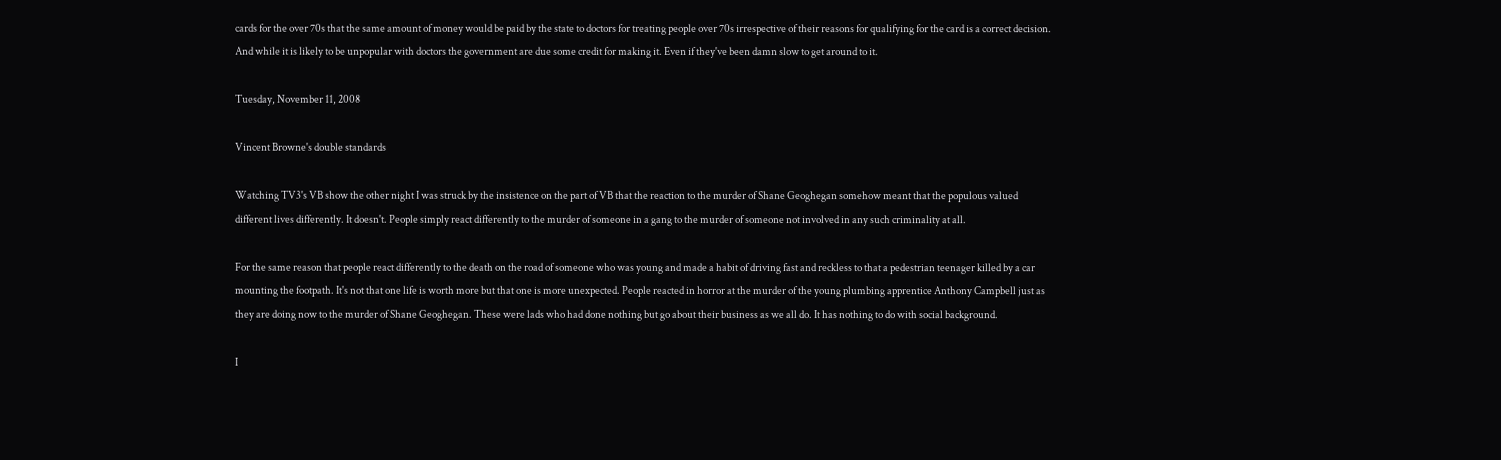cards for the over 70s that the same amount of money would be paid by the state to doctors for treating people over 70s irrespective of their reasons for qualifying for the card is a correct decision. And while it is likely to be unpopular with doctors the government are due some credit for making it. Even if they've been damn slow to get around to it.

Tuesday, November 11, 2008

Vincent Browne's double standards

Watching TV3's VB show the other night I was struck by the insistence on the part of VB that the reaction to the murder of Shane Geoghegan somehow meant that the populous valued different lives differently. It doesn't. People simply react differently to the murder of someone in a gang to the murder of someone not involved in any such criminality at all.

For the same reason that people react differently to the death on the road of someone who was young and made a habit of driving fast and reckless to that a pedestrian teenager killed by a car mounting the footpath. It's not that one life is worth more but that one is more unexpected. People reacted in horror at the murder of the young plumbing apprentice Anthony Campbell just as they are doing now to the murder of Shane Geoghegan. These were lads who had done nothing but go about their business as we all do. It has nothing to do with social background.

I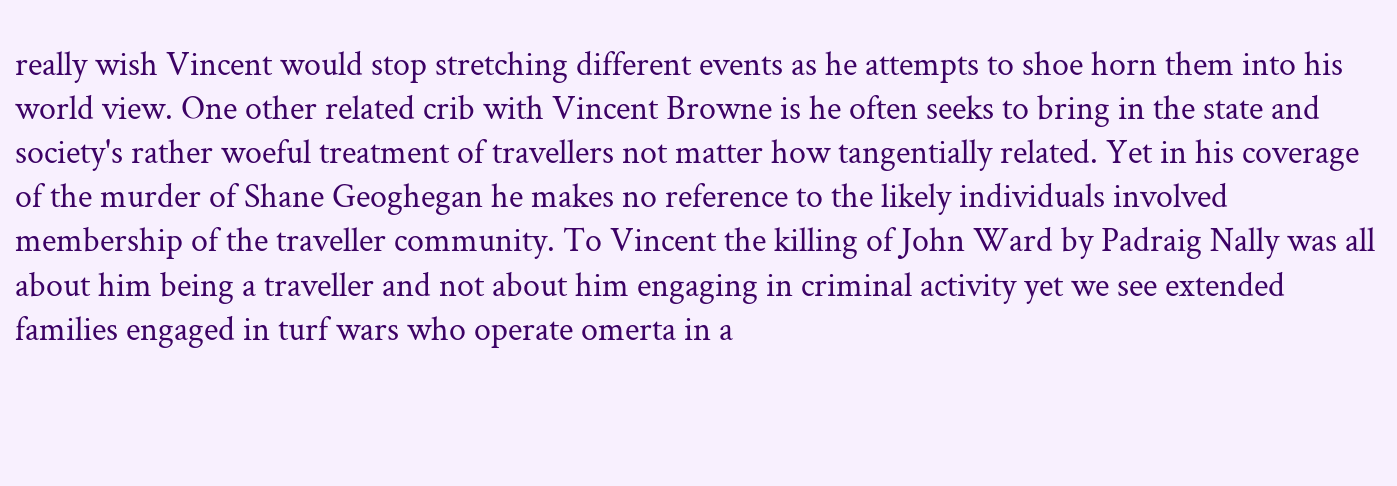really wish Vincent would stop stretching different events as he attempts to shoe horn them into his world view. One other related crib with Vincent Browne is he often seeks to bring in the state and society's rather woeful treatment of travellers not matter how tangentially related. Yet in his coverage of the murder of Shane Geoghegan he makes no reference to the likely individuals involved membership of the traveller community. To Vincent the killing of John Ward by Padraig Nally was all about him being a traveller and not about him engaging in criminal activity yet we see extended families engaged in turf wars who operate omerta in a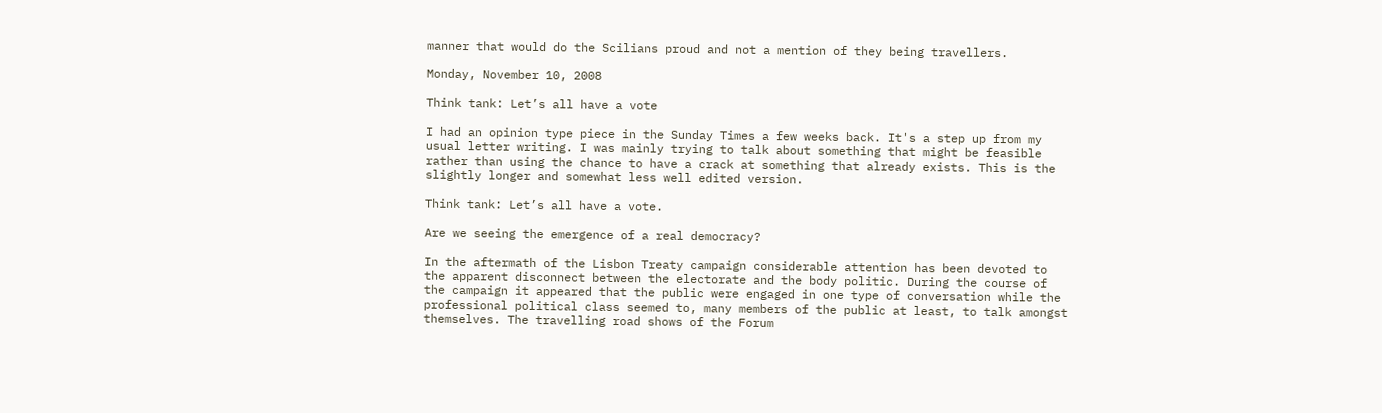manner that would do the Scilians proud and not a mention of they being travellers.

Monday, November 10, 2008

Think tank: Let’s all have a vote

I had an opinion type piece in the Sunday Times a few weeks back. It's a step up from my usual letter writing. I was mainly trying to talk about something that might be feasible rather than using the chance to have a crack at something that already exists. This is the slightly longer and somewhat less well edited version.

Think tank: Let’s all have a vote.

Are we seeing the emergence of a real democracy?

In the aftermath of the Lisbon Treaty campaign considerable attention has been devoted to the apparent disconnect between the electorate and the body politic. During the course of the campaign it appeared that the public were engaged in one type of conversation while the professional political class seemed to, many members of the public at least, to talk amongst themselves. The travelling road shows of the Forum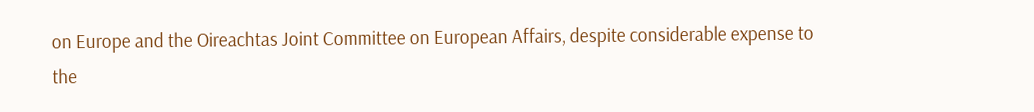on Europe and the Oireachtas Joint Committee on European Affairs, despite considerable expense to the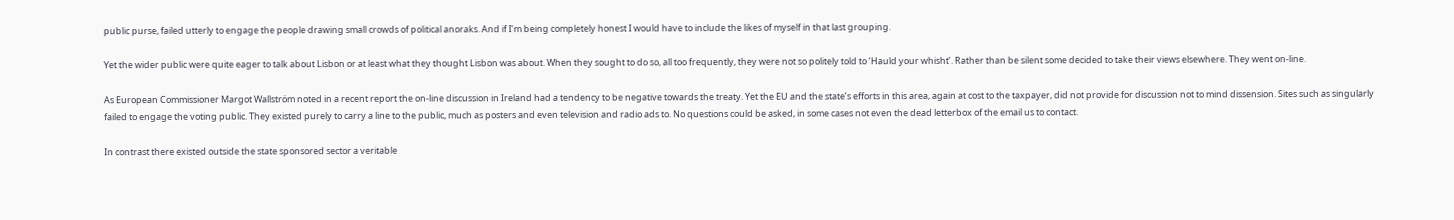public purse, failed utterly to engage the people drawing small crowds of political anoraks. And if I’m being completely honest I would have to include the likes of myself in that last grouping.

Yet the wider public were quite eager to talk about Lisbon or at least what they thought Lisbon was about. When they sought to do so, all too frequently, they were not so politely told to ‘Hauld your whisht’. Rather than be silent some decided to take their views elsewhere. They went on-line.

As European Commissioner Margot Wallström noted in a recent report the on-line discussion in Ireland had a tendency to be negative towards the treaty. Yet the EU and the state’s efforts in this area, again at cost to the taxpayer, did not provide for discussion not to mind dissension. Sites such as singularly failed to engage the voting public. They existed purely to carry a line to the public, much as posters and even television and radio ads to. No questions could be asked, in some cases not even the dead letterbox of the email us to contact.

In contrast there existed outside the state sponsored sector a veritable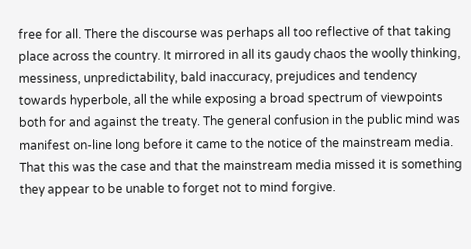free for all. There the discourse was perhaps all too reflective of that taking place across the country. It mirrored in all its gaudy chaos the woolly thinking, messiness, unpredictability, bald inaccuracy, prejudices and tendency towards hyperbole, all the while exposing a broad spectrum of viewpoints both for and against the treaty. The general confusion in the public mind was manifest on-line long before it came to the notice of the mainstream media. That this was the case and that the mainstream media missed it is something they appear to be unable to forget not to mind forgive.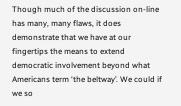Though much of the discussion on-line has many, many flaws, it does demonstrate that we have at our fingertips the means to extend democratic involvement beyond what Americans term ‘the beltway’. We could if we so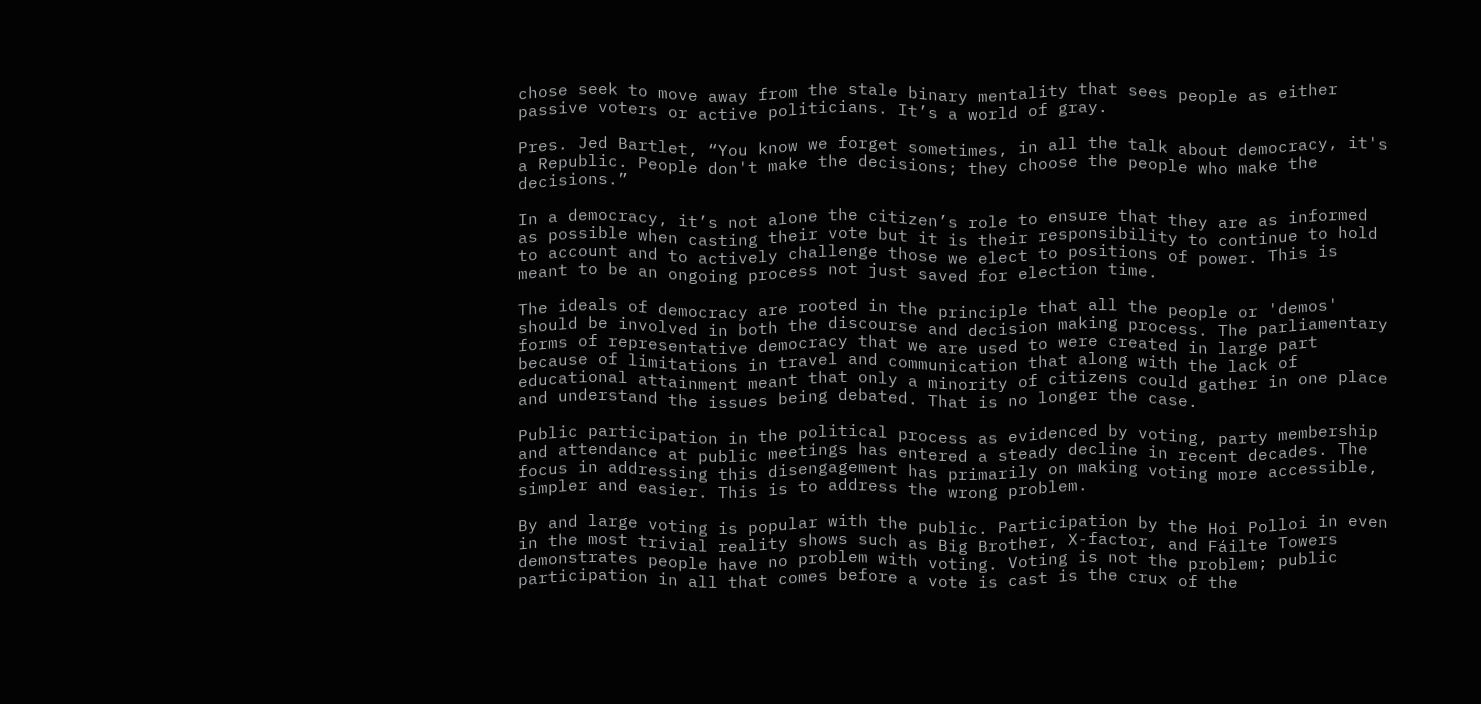chose seek to move away from the stale binary mentality that sees people as either passive voters or active politicians. It’s a world of gray.

Pres. Jed Bartlet, “You know we forget sometimes, in all the talk about democracy, it's a Republic. People don't make the decisions; they choose the people who make the decisions.”

In a democracy, it’s not alone the citizen’s role to ensure that they are as informed as possible when casting their vote but it is their responsibility to continue to hold to account and to actively challenge those we elect to positions of power. This is meant to be an ongoing process not just saved for election time.

The ideals of democracy are rooted in the principle that all the people or 'demos' should be involved in both the discourse and decision making process. The parliamentary forms of representative democracy that we are used to were created in large part because of limitations in travel and communication that along with the lack of educational attainment meant that only a minority of citizens could gather in one place and understand the issues being debated. That is no longer the case.

Public participation in the political process as evidenced by voting, party membership and attendance at public meetings has entered a steady decline in recent decades. The focus in addressing this disengagement has primarily on making voting more accessible, simpler and easier. This is to address the wrong problem.

By and large voting is popular with the public. Participation by the Hoi Polloi in even in the most trivial reality shows such as Big Brother, X-factor, and Fáilte Towers demonstrates people have no problem with voting. Voting is not the problem; public participation in all that comes before a vote is cast is the crux of the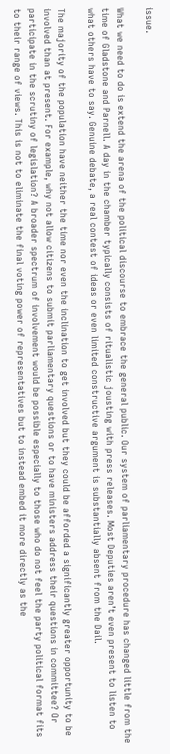issue.

What we need to do is extend the arena of the political discourse to embrace the general public. Our system of parliamentary procedure has changed little from the time of Gladstone and Parnell. A day in the chamber typically consists of ritualistic jousting with press releases. Most Deputies aren’t even present to listen to what others have to say. Genuine debate, a real contest of ideas or even limited constructive argument is substantially absent from the Dail.

The majority of the population have neither the time nor even the inclination to get involved but they could be afforded a significantly greater opportunity to be involved than at present. For example, why not allow citizens to submit parliamentary questions or to have ministers address their questions in committee? Or participate in the scrutiny of legislation? A broader spectrum of involvement would be possible especially to those who do not feel the party political format fits to their range of views. This is not to eliminate the final voting power of representatives but to instead embed it more directly as the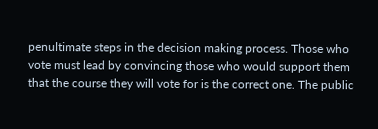penultimate steps in the decision making process. Those who vote must lead by convincing those who would support them that the course they will vote for is the correct one. The public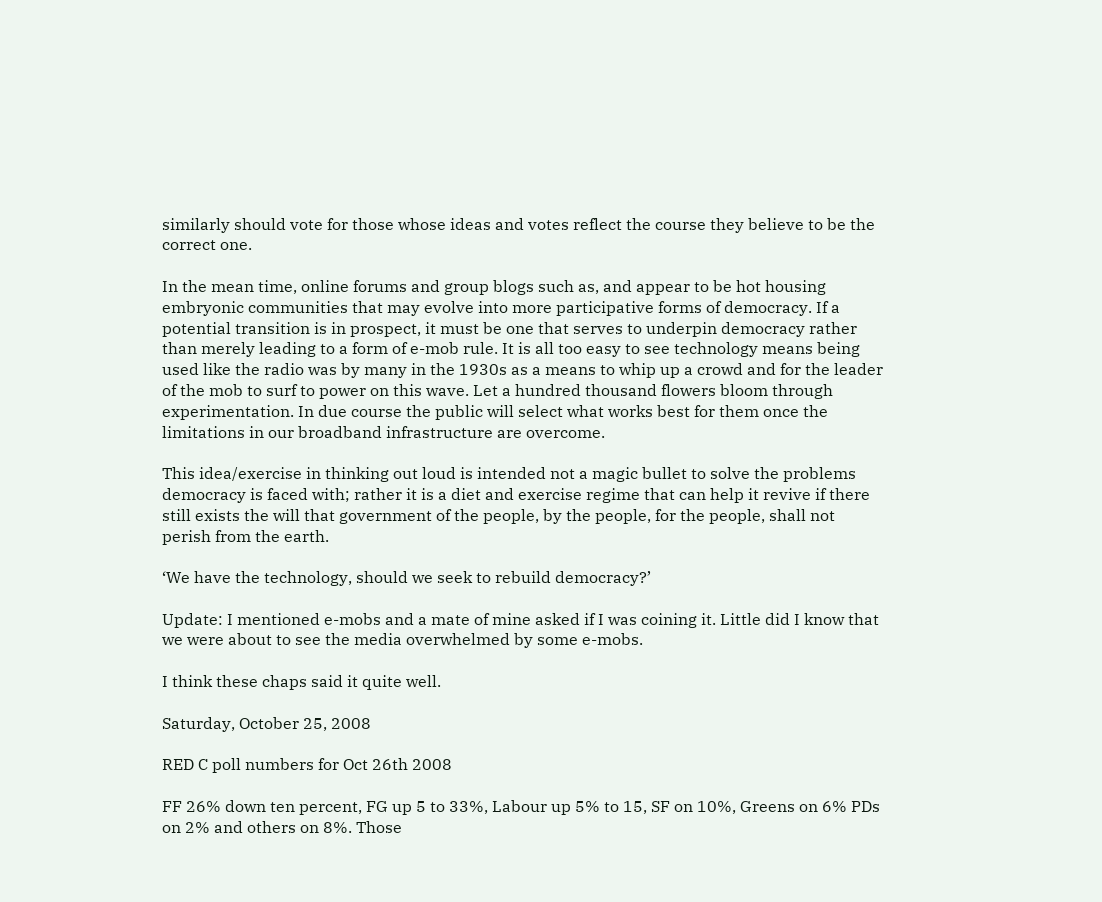similarly should vote for those whose ideas and votes reflect the course they believe to be the correct one.

In the mean time, online forums and group blogs such as, and appear to be hot housing embryonic communities that may evolve into more participative forms of democracy. If a potential transition is in prospect, it must be one that serves to underpin democracy rather than merely leading to a form of e-mob rule. It is all too easy to see technology means being used like the radio was by many in the 1930s as a means to whip up a crowd and for the leader of the mob to surf to power on this wave. Let a hundred thousand flowers bloom through experimentation. In due course the public will select what works best for them once the limitations in our broadband infrastructure are overcome.

This idea/exercise in thinking out loud is intended not a magic bullet to solve the problems democracy is faced with; rather it is a diet and exercise regime that can help it revive if there still exists the will that government of the people, by the people, for the people, shall not perish from the earth.

‘We have the technology, should we seek to rebuild democracy?’

Update: I mentioned e-mobs and a mate of mine asked if I was coining it. Little did I know that we were about to see the media overwhelmed by some e-mobs.

I think these chaps said it quite well.

Saturday, October 25, 2008

RED C poll numbers for Oct 26th 2008

FF 26% down ten percent, FG up 5 to 33%, Labour up 5% to 15, SF on 10%, Greens on 6% PDs on 2% and others on 8%. Those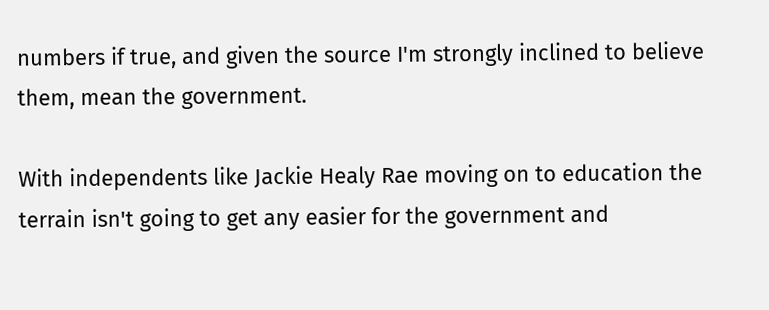numbers if true, and given the source I'm strongly inclined to believe them, mean the government.

With independents like Jackie Healy Rae moving on to education the terrain isn't going to get any easier for the government and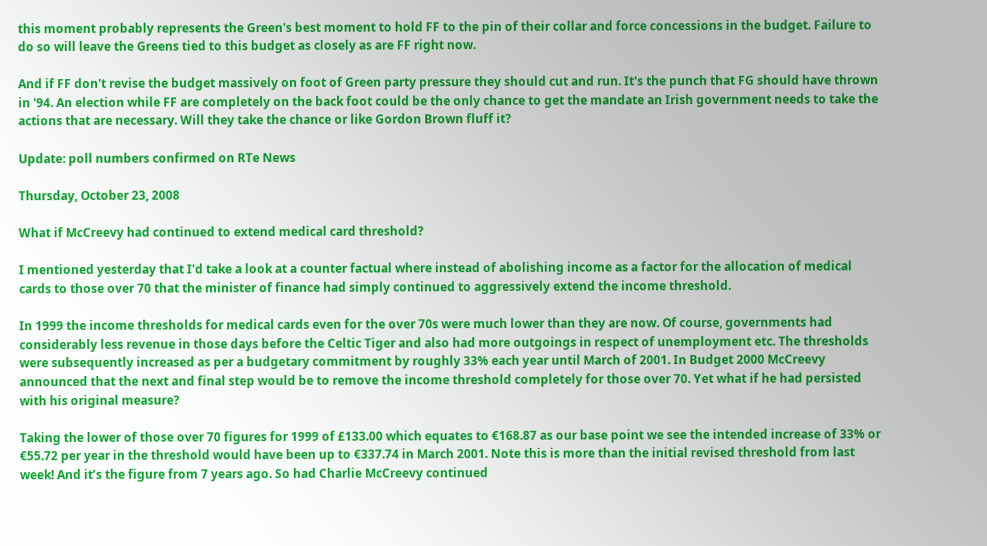this moment probably represents the Green's best moment to hold FF to the pin of their collar and force concessions in the budget. Failure to do so will leave the Greens tied to this budget as closely as are FF right now.

And if FF don't revise the budget massively on foot of Green party pressure they should cut and run. It's the punch that FG should have thrown in '94. An election while FF are completely on the back foot could be the only chance to get the mandate an Irish government needs to take the actions that are necessary. Will they take the chance or like Gordon Brown fluff it?

Update: poll numbers confirmed on RTe News

Thursday, October 23, 2008

What if McCreevy had continued to extend medical card threshold?

I mentioned yesterday that I'd take a look at a counter factual where instead of abolishing income as a factor for the allocation of medical cards to those over 70 that the minister of finance had simply continued to aggressively extend the income threshold.

In 1999 the income thresholds for medical cards even for the over 70s were much lower than they are now. Of course, governments had considerably less revenue in those days before the Celtic Tiger and also had more outgoings in respect of unemployment etc. The thresholds were subsequently increased as per a budgetary commitment by roughly 33% each year until March of 2001. In Budget 2000 McCreevy announced that the next and final step would be to remove the income threshold completely for those over 70. Yet what if he had persisted with his original measure?

Taking the lower of those over 70 figures for 1999 of £133.00 which equates to €168.87 as our base point we see the intended increase of 33% or €55.72 per year in the threshold would have been up to €337.74 in March 2001. Note this is more than the initial revised threshold from last week! And it’s the figure from 7 years ago. So had Charlie McCreevy continued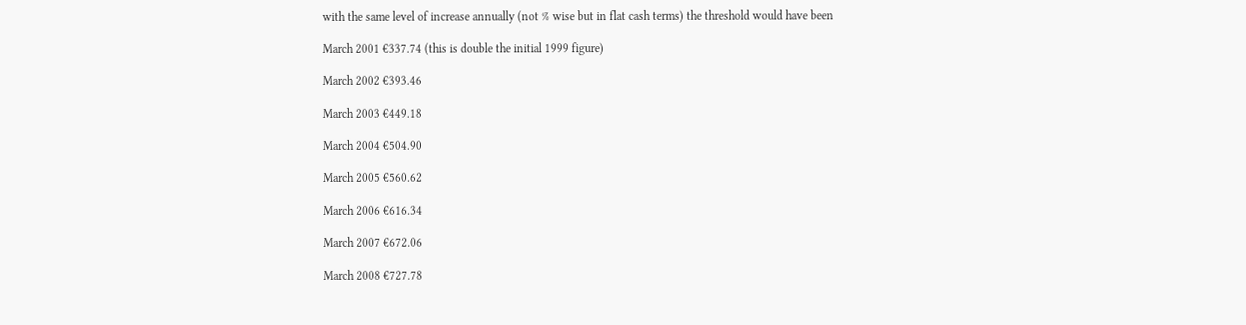with the same level of increase annually (not % wise but in flat cash terms) the threshold would have been

March 2001 €337.74 (this is double the initial 1999 figure)

March 2002 €393.46

March 2003 €449.18

March 2004 €504.90

March 2005 €560.62

March 2006 €616.34

March 2007 €672.06

March 2008 €727.78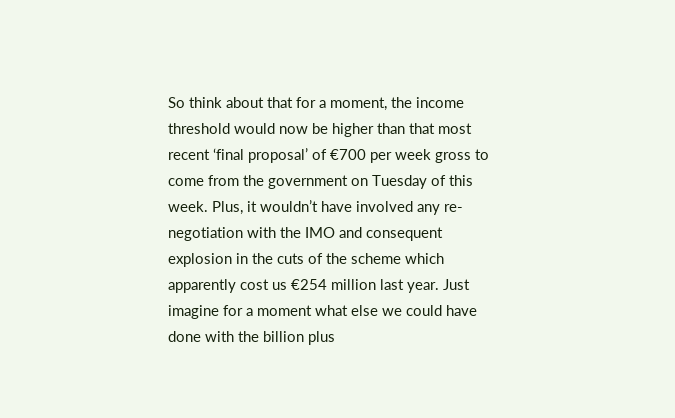So think about that for a moment, the income threshold would now be higher than that most recent ‘final proposal’ of €700 per week gross to come from the government on Tuesday of this week. Plus, it wouldn’t have involved any re-negotiation with the IMO and consequent explosion in the cuts of the scheme which apparently cost us €254 million last year. Just imagine for a moment what else we could have done with the billion plus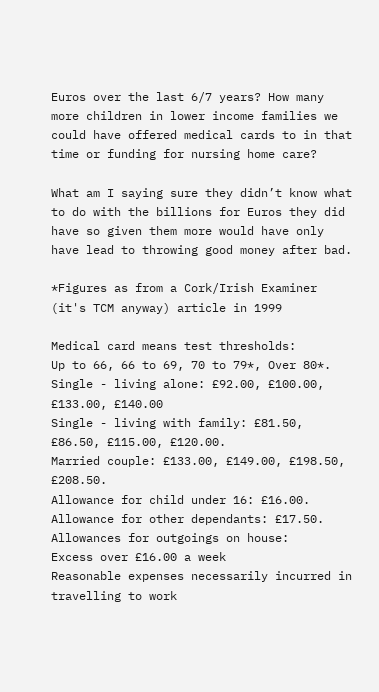Euros over the last 6/7 years? How many more children in lower income families we could have offered medical cards to in that time or funding for nursing home care?

What am I saying sure they didn’t know what to do with the billions for Euros they did have so given them more would have only have lead to throwing good money after bad.

*Figures as from a Cork/Irish Examiner (it's TCM anyway) article in 1999

Medical card means test thresholds:
Up to 66, 66 to 69, 70 to 79*, Over 80*.
Single - living alone: £92.00, £100.00, £133.00, £140.00
Single - living with family: £81.50, £86.50, £115.00, £120.00.
Married couple: £133.00, £149.00, £198.50, £208.50.
Allowance for child under 16: £16.00.
Allowance for other dependants: £17.50.
Allowances for outgoings on house:
Excess over £16.00 a week
Reasonable expenses necessarily incurred in travelling to work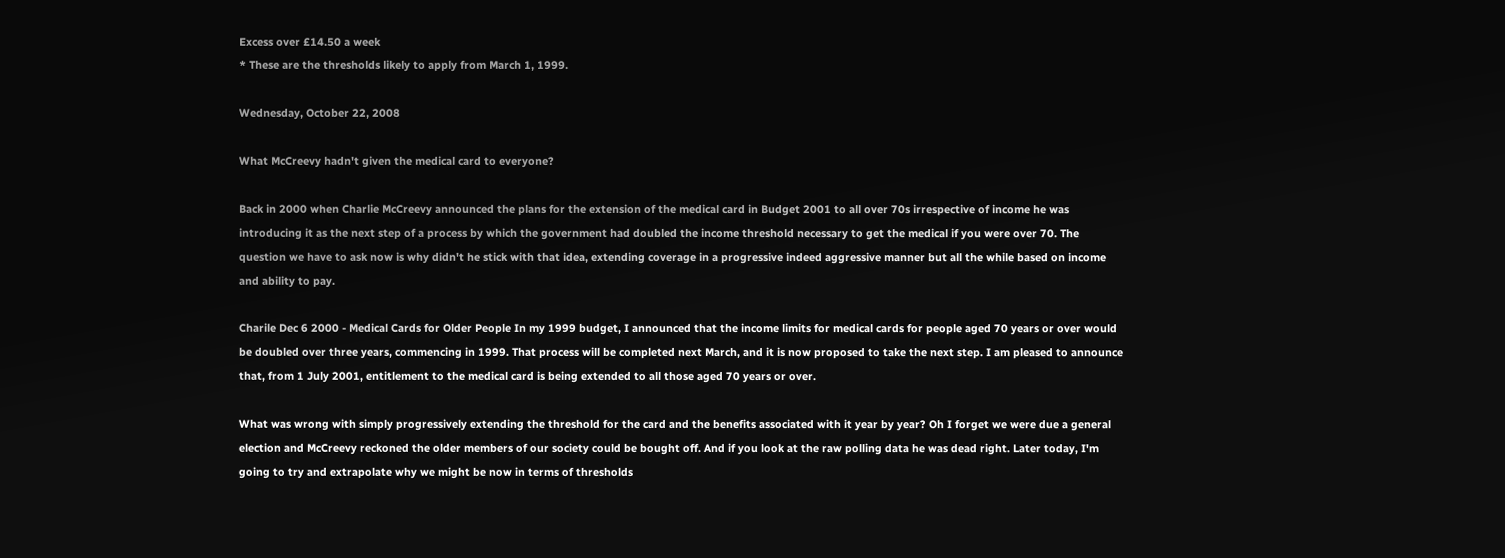Excess over £14.50 a week
* These are the thresholds likely to apply from March 1, 1999.

Wednesday, October 22, 2008

What McCreevy hadn't given the medical card to everyone?

Back in 2000 when Charlie McCreevy announced the plans for the extension of the medical card in Budget 2001 to all over 70s irrespective of income he was introducing it as the next step of a process by which the government had doubled the income threshold necessary to get the medical if you were over 70. The question we have to ask now is why didn't he stick with that idea, extending coverage in a progressive indeed aggressive manner but all the while based on income and ability to pay.

Charile Dec 6 2000 - Medical Cards for Older People In my 1999 budget, I announced that the income limits for medical cards for people aged 70 years or over would be doubled over three years, commencing in 1999. That process will be completed next March, and it is now proposed to take the next step. I am pleased to announce that, from 1 July 2001, entitlement to the medical card is being extended to all those aged 70 years or over.

What was wrong with simply progressively extending the threshold for the card and the benefits associated with it year by year? Oh I forget we were due a general election and McCreevy reckoned the older members of our society could be bought off. And if you look at the raw polling data he was dead right. Later today, I'm going to try and extrapolate why we might be now in terms of thresholds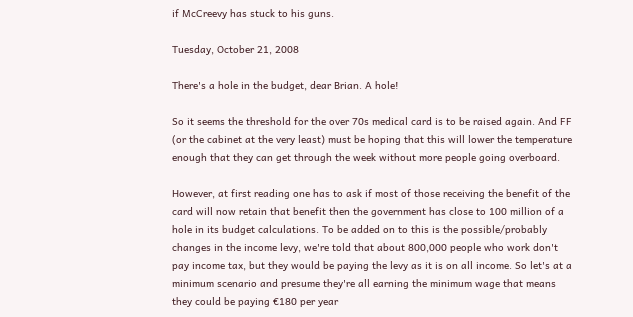if McCreevy has stuck to his guns.

Tuesday, October 21, 2008

There's a hole in the budget, dear Brian. A hole!

So it seems the threshold for the over 70s medical card is to be raised again. And FF (or the cabinet at the very least) must be hoping that this will lower the temperature enough that they can get through the week without more people going overboard.

However, at first reading one has to ask if most of those receiving the benefit of the card will now retain that benefit then the government has close to 100 million of a hole in its budget calculations. To be added on to this is the possible/probably changes in the income levy, we're told that about 800,000 people who work don't pay income tax, but they would be paying the levy as it is on all income. So let's at a minimum scenario and presume they're all earning the minimum wage that means they could be paying €180 per year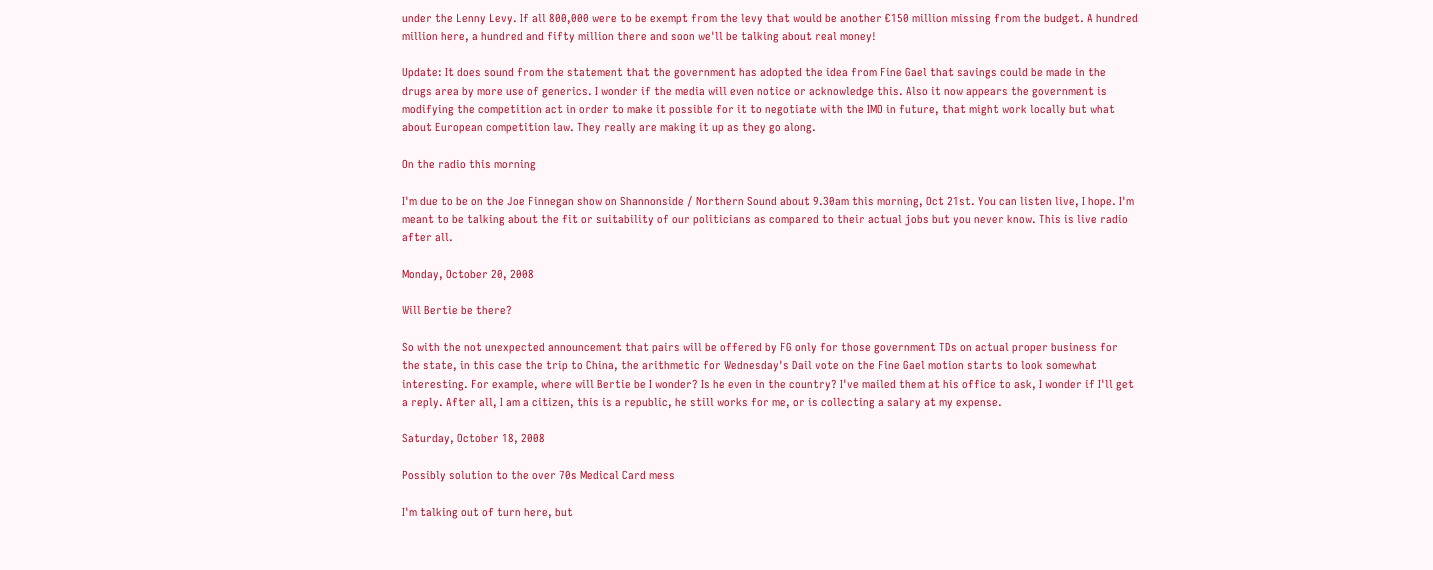under the Lenny Levy. If all 800,000 were to be exempt from the levy that would be another €150 million missing from the budget. A hundred million here, a hundred and fifty million there and soon we'll be talking about real money!

Update: It does sound from the statement that the government has adopted the idea from Fine Gael that savings could be made in the drugs area by more use of generics. I wonder if the media will even notice or acknowledge this. Also it now appears the government is modifying the competition act in order to make it possible for it to negotiate with the IMO in future, that might work locally but what about European competition law. They really are making it up as they go along.

On the radio this morning

I'm due to be on the Joe Finnegan show on Shannonside / Northern Sound about 9.30am this morning, Oct 21st. You can listen live, I hope. I'm meant to be talking about the fit or suitability of our politicians as compared to their actual jobs but you never know. This is live radio after all.

Monday, October 20, 2008

Will Bertie be there?

So with the not unexpected announcement that pairs will be offered by FG only for those government TDs on actual proper business for the state, in this case the trip to China, the arithmetic for Wednesday's Dail vote on the Fine Gael motion starts to look somewhat interesting. For example, where will Bertie be I wonder? Is he even in the country? I've mailed them at his office to ask, I wonder if I'll get a reply. After all, I am a citizen, this is a republic, he still works for me, or is collecting a salary at my expense.

Saturday, October 18, 2008

Possibly solution to the over 70s Medical Card mess

I'm talking out of turn here, but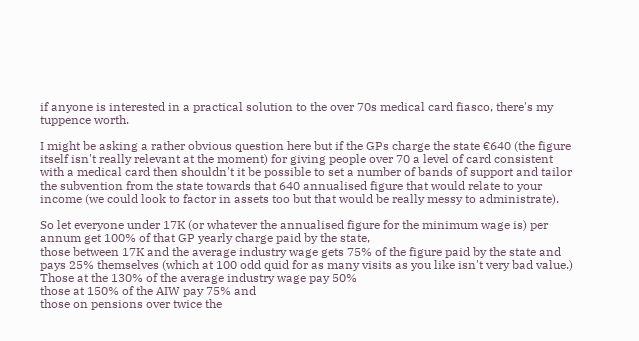if anyone is interested in a practical solution to the over 70s medical card fiasco, there's my tuppence worth.

I might be asking a rather obvious question here but if the GPs charge the state €640 (the figure itself isn't really relevant at the moment) for giving people over 70 a level of card consistent with a medical card then shouldn't it be possible to set a number of bands of support and tailor the subvention from the state towards that 640 annualised figure that would relate to your income (we could look to factor in assets too but that would be really messy to administrate).

So let everyone under 17K (or whatever the annualised figure for the minimum wage is) per annum get 100% of that GP yearly charge paid by the state,
those between 17K and the average industry wage gets 75% of the figure paid by the state and pays 25% themselves (which at 100 odd quid for as many visits as you like isn't very bad value.)
Those at the 130% of the average industry wage pay 50%
those at 150% of the AIW pay 75% and
those on pensions over twice the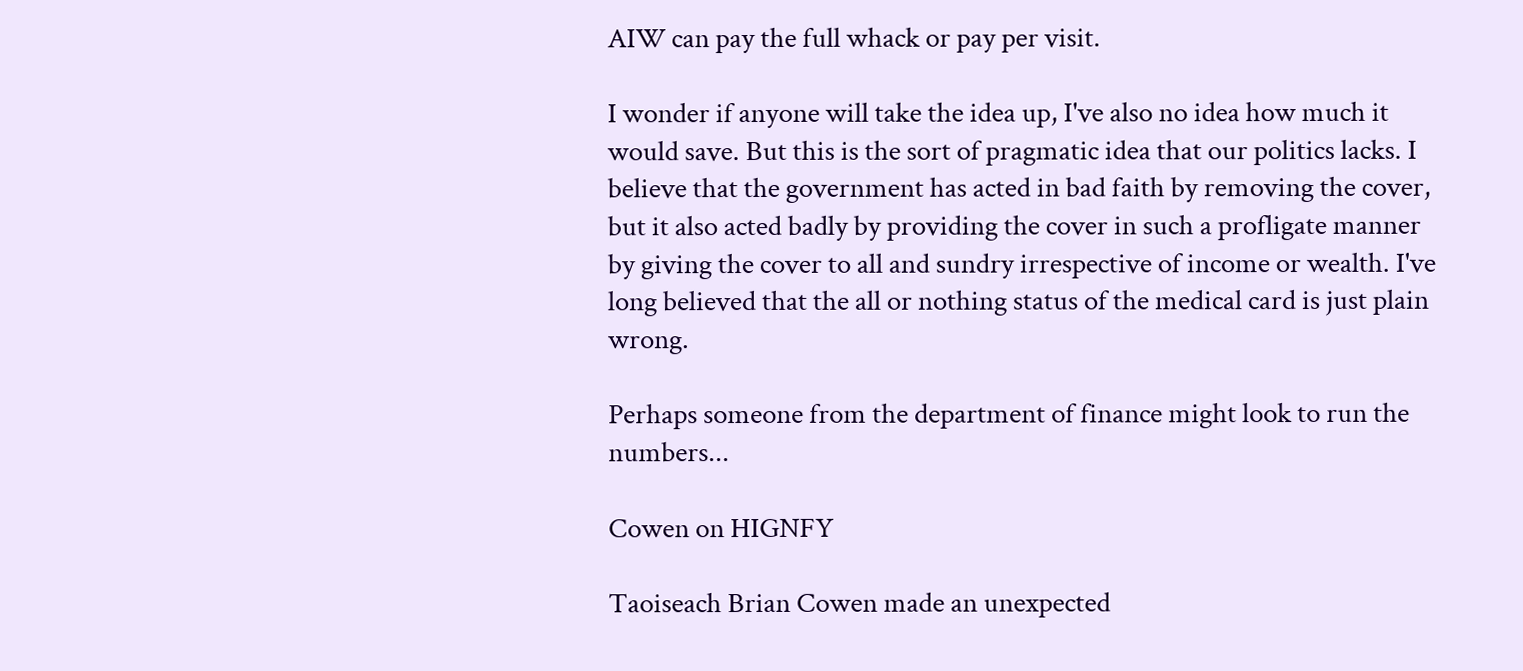AIW can pay the full whack or pay per visit.

I wonder if anyone will take the idea up, I've also no idea how much it would save. But this is the sort of pragmatic idea that our politics lacks. I believe that the government has acted in bad faith by removing the cover, but it also acted badly by providing the cover in such a profligate manner by giving the cover to all and sundry irrespective of income or wealth. I've long believed that the all or nothing status of the medical card is just plain wrong.

Perhaps someone from the department of finance might look to run the numbers...

Cowen on HIGNFY

Taoiseach Brian Cowen made an unexpected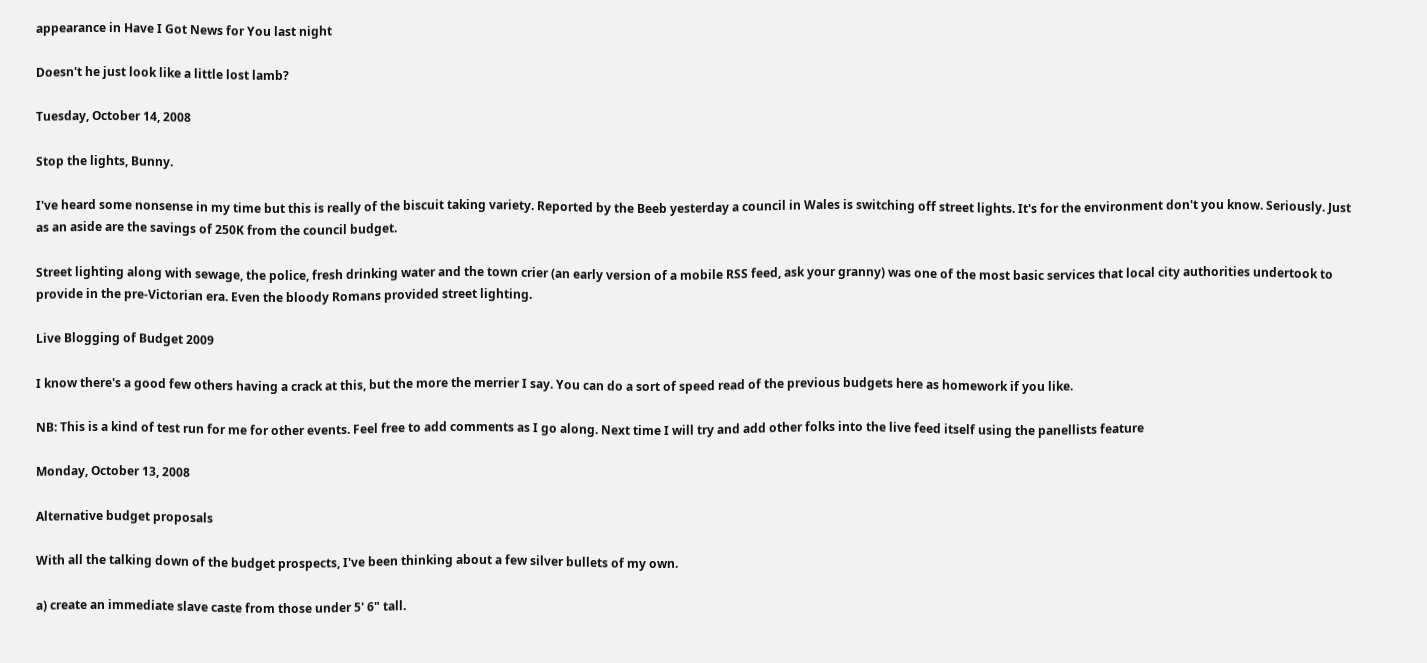appearance in Have I Got News for You last night

Doesn't he just look like a little lost lamb?

Tuesday, October 14, 2008

Stop the lights, Bunny.

I've heard some nonsense in my time but this is really of the biscuit taking variety. Reported by the Beeb yesterday a council in Wales is switching off street lights. It's for the environment don't you know. Seriously. Just as an aside are the savings of 250K from the council budget.

Street lighting along with sewage, the police, fresh drinking water and the town crier (an early version of a mobile RSS feed, ask your granny) was one of the most basic services that local city authorities undertook to provide in the pre-Victorian era. Even the bloody Romans provided street lighting.

Live Blogging of Budget 2009

I know there's a good few others having a crack at this, but the more the merrier I say. You can do a sort of speed read of the previous budgets here as homework if you like.

NB: This is a kind of test run for me for other events. Feel free to add comments as I go along. Next time I will try and add other folks into the live feed itself using the panellists feature

Monday, October 13, 2008

Alternative budget proposals

With all the talking down of the budget prospects, I've been thinking about a few silver bullets of my own.

a) create an immediate slave caste from those under 5' 6" tall.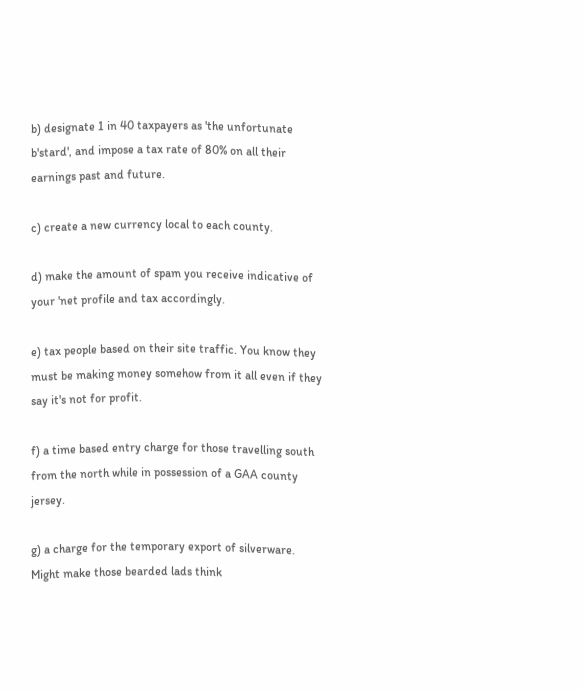b) designate 1 in 40 taxpayers as 'the unfortunate b'stard', and impose a tax rate of 80% on all their earnings past and future.

c) create a new currency local to each county.

d) make the amount of spam you receive indicative of your 'net profile and tax accordingly.

e) tax people based on their site traffic. You know they must be making money somehow from it all even if they say it's not for profit.

f) a time based entry charge for those travelling south from the north while in possession of a GAA county jersey.

g) a charge for the temporary export of silverware. Might make those bearded lads think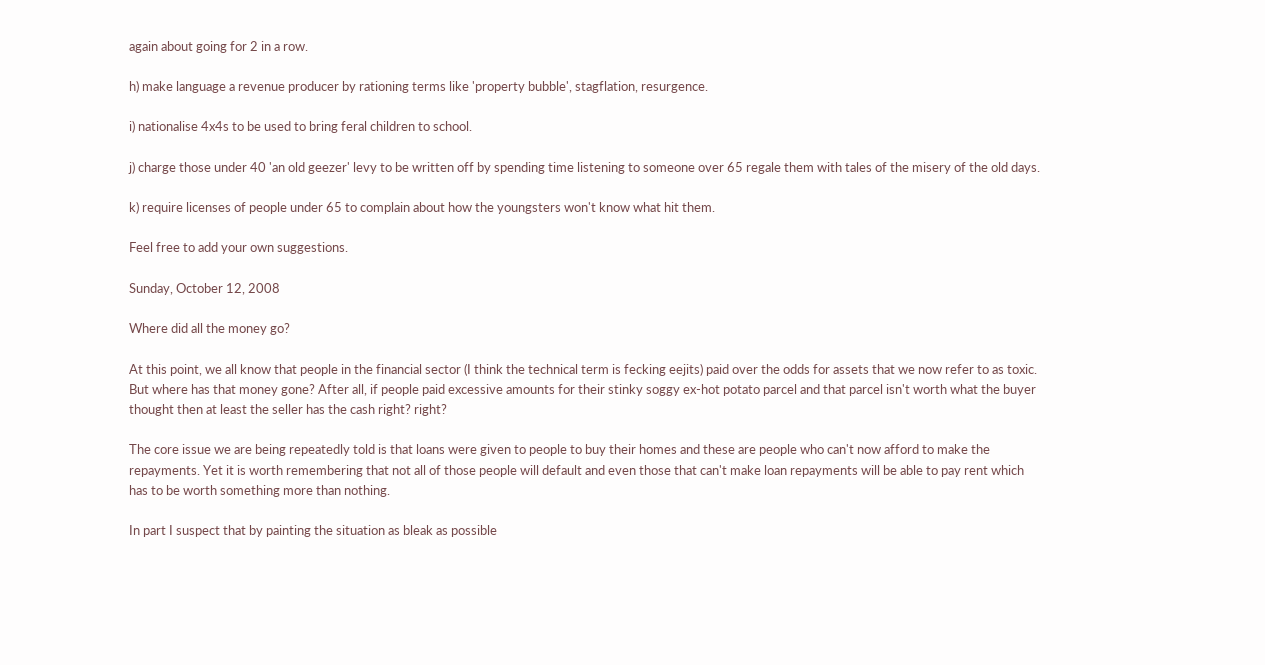again about going for 2 in a row.

h) make language a revenue producer by rationing terms like 'property bubble', stagflation, resurgence.

i) nationalise 4x4s to be used to bring feral children to school.

j) charge those under 40 'an old geezer' levy to be written off by spending time listening to someone over 65 regale them with tales of the misery of the old days.

k) require licenses of people under 65 to complain about how the youngsters won't know what hit them.

Feel free to add your own suggestions.

Sunday, October 12, 2008

Where did all the money go?

At this point, we all know that people in the financial sector (I think the technical term is fecking eejits) paid over the odds for assets that we now refer to as toxic. But where has that money gone? After all, if people paid excessive amounts for their stinky soggy ex-hot potato parcel and that parcel isn't worth what the buyer thought then at least the seller has the cash right? right?

The core issue we are being repeatedly told is that loans were given to people to buy their homes and these are people who can't now afford to make the repayments. Yet it is worth remembering that not all of those people will default and even those that can't make loan repayments will be able to pay rent which has to be worth something more than nothing.

In part I suspect that by painting the situation as bleak as possible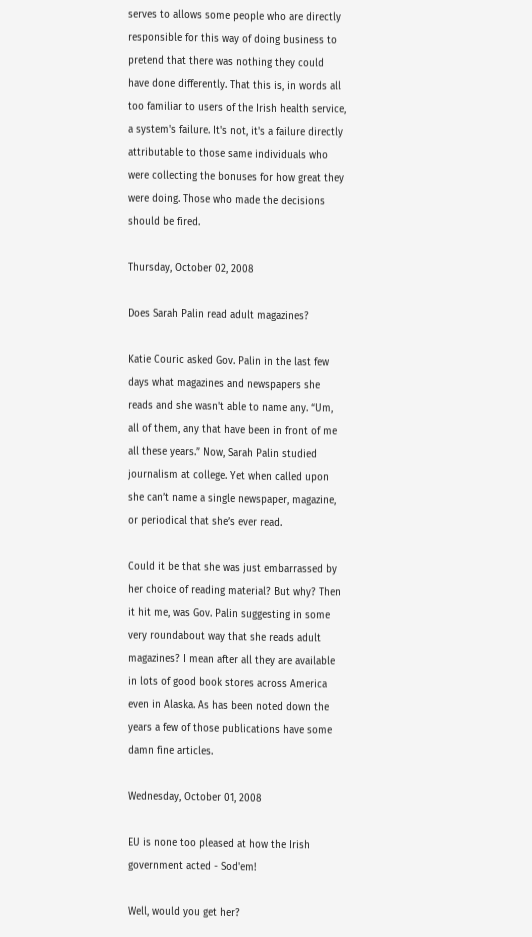serves to allows some people who are directly responsible for this way of doing business to pretend that there was nothing they could have done differently. That this is, in words all too familiar to users of the Irish health service, a system's failure. It's not, it's a failure directly attributable to those same individuals who were collecting the bonuses for how great they were doing. Those who made the decisions should be fired.

Thursday, October 02, 2008

Does Sarah Palin read adult magazines?

Katie Couric asked Gov. Palin in the last few days what magazines and newspapers she reads and she wasn't able to name any. “Um, all of them, any that have been in front of me all these years.” Now, Sarah Palin studied journalism at college. Yet when called upon she can’t name a single newspaper, magazine, or periodical that she’s ever read.

Could it be that she was just embarrassed by her choice of reading material? But why? Then it hit me, was Gov. Palin suggesting in some very roundabout way that she reads adult magazines? I mean after all they are available in lots of good book stores across America even in Alaska. As has been noted down the years a few of those publications have some damn fine articles.

Wednesday, October 01, 2008

EU is none too pleased at how the Irish government acted - Sod'em!

Well, would you get her?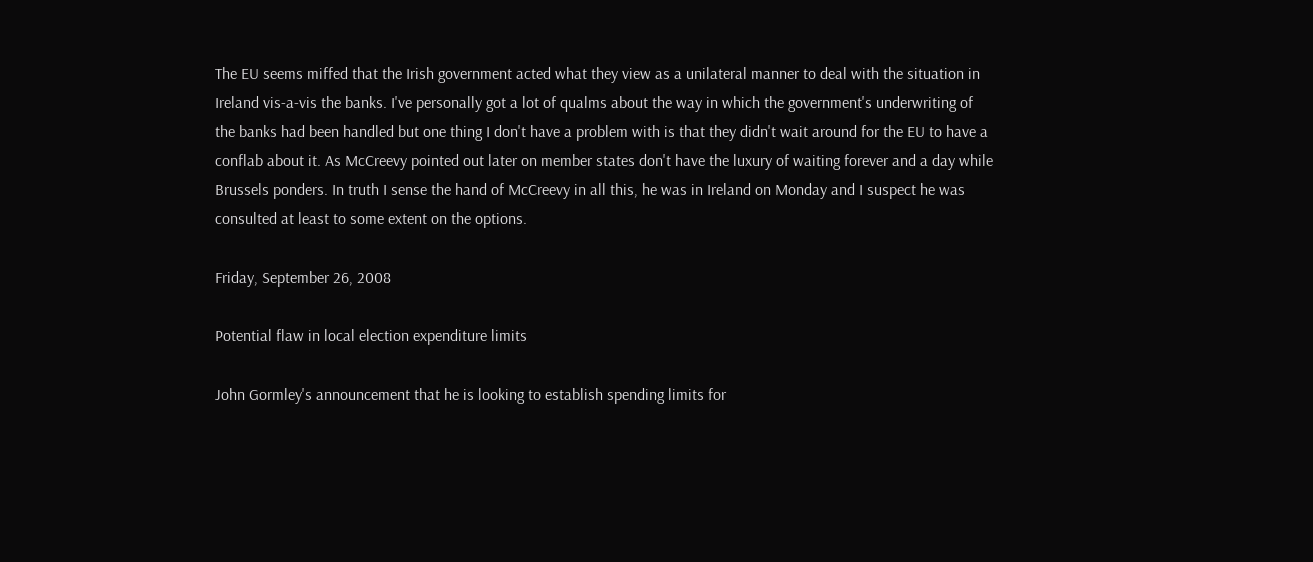The EU seems miffed that the Irish government acted what they view as a unilateral manner to deal with the situation in Ireland vis-a-vis the banks. I've personally got a lot of qualms about the way in which the government's underwriting of the banks had been handled but one thing I don't have a problem with is that they didn't wait around for the EU to have a conflab about it. As McCreevy pointed out later on member states don't have the luxury of waiting forever and a day while Brussels ponders. In truth I sense the hand of McCreevy in all this, he was in Ireland on Monday and I suspect he was consulted at least to some extent on the options.

Friday, September 26, 2008

Potential flaw in local election expenditure limits

John Gormley's announcement that he is looking to establish spending limits for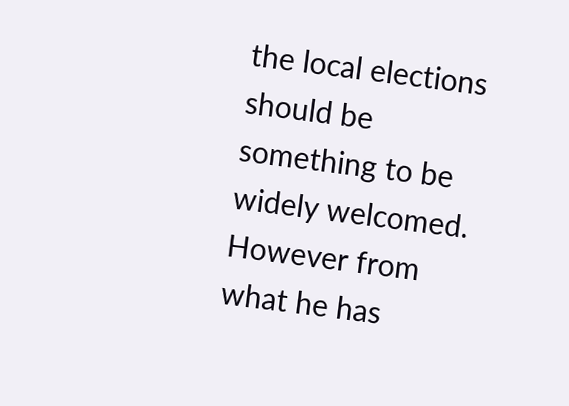the local elections should be something to be widely welcomed. However from what he has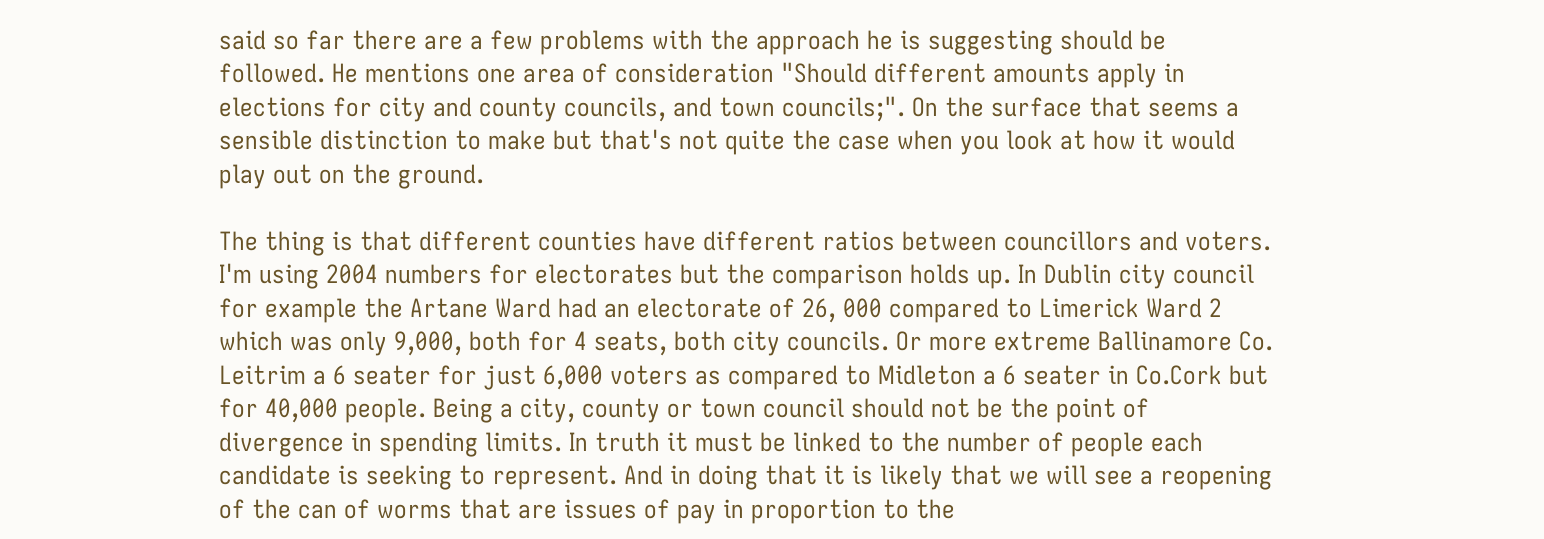said so far there are a few problems with the approach he is suggesting should be followed. He mentions one area of consideration "Should different amounts apply in elections for city and county councils, and town councils;". On the surface that seems a sensible distinction to make but that's not quite the case when you look at how it would play out on the ground.

The thing is that different counties have different ratios between councillors and voters. I'm using 2004 numbers for electorates but the comparison holds up. In Dublin city council for example the Artane Ward had an electorate of 26, 000 compared to Limerick Ward 2 which was only 9,000, both for 4 seats, both city councils. Or more extreme Ballinamore Co. Leitrim a 6 seater for just 6,000 voters as compared to Midleton a 6 seater in Co.Cork but for 40,000 people. Being a city, county or town council should not be the point of divergence in spending limits. In truth it must be linked to the number of people each candidate is seeking to represent. And in doing that it is likely that we will see a reopening of the can of worms that are issues of pay in proportion to the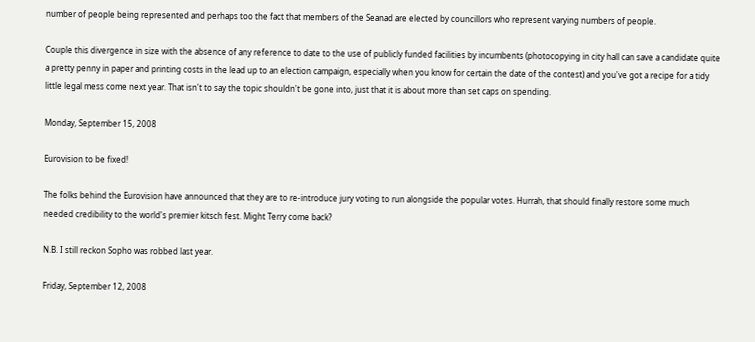number of people being represented and perhaps too the fact that members of the Seanad are elected by councillors who represent varying numbers of people.

Couple this divergence in size with the absence of any reference to date to the use of publicly funded facilities by incumbents (photocopying in city hall can save a candidate quite a pretty penny in paper and printing costs in the lead up to an election campaign, especially when you know for certain the date of the contest) and you've got a recipe for a tidy little legal mess come next year. That isn't to say the topic shouldn't be gone into, just that it is about more than set caps on spending.

Monday, September 15, 2008

Eurovision to be fixed!

The folks behind the Eurovision have announced that they are to re-introduce jury voting to run alongside the popular votes. Hurrah, that should finally restore some much needed credibility to the world's premier kitsch fest. Might Terry come back?

N.B. I still reckon Sopho was robbed last year.

Friday, September 12, 2008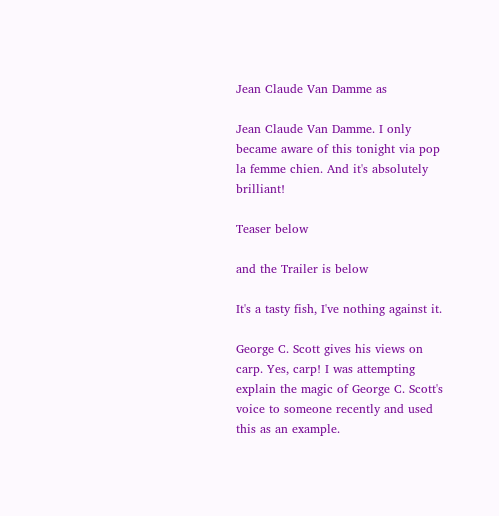Jean Claude Van Damme as

Jean Claude Van Damme. I only became aware of this tonight via pop la femme chien. And it's absolutely brilliant!

Teaser below

and the Trailer is below

It's a tasty fish, I've nothing against it.

George C. Scott gives his views on carp. Yes, carp! I was attempting explain the magic of George C. Scott's voice to someone recently and used this as an example.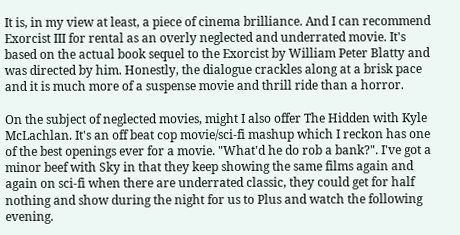It is, in my view at least, a piece of cinema brilliance. And I can recommend Exorcist III for rental as an overly neglected and underrated movie. It's based on the actual book sequel to the Exorcist by William Peter Blatty and was directed by him. Honestly, the dialogue crackles along at a brisk pace and it is much more of a suspense movie and thrill ride than a horror.

On the subject of neglected movies, might I also offer The Hidden with Kyle McLachlan. It's an off beat cop movie/sci-fi mashup which I reckon has one of the best openings ever for a movie. "What'd he do rob a bank?". I've got a minor beef with Sky in that they keep showing the same films again and again on sci-fi when there are underrated classic, they could get for half nothing and show during the night for us to Plus and watch the following evening.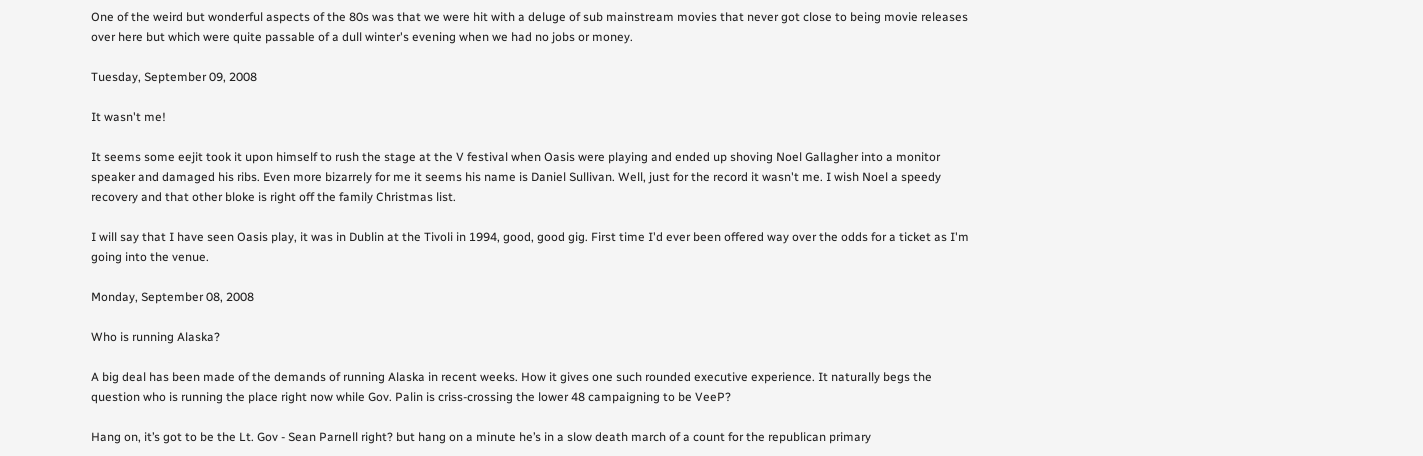One of the weird but wonderful aspects of the 80s was that we were hit with a deluge of sub mainstream movies that never got close to being movie releases over here but which were quite passable of a dull winter's evening when we had no jobs or money.

Tuesday, September 09, 2008

It wasn't me!

It seems some eejit took it upon himself to rush the stage at the V festival when Oasis were playing and ended up shoving Noel Gallagher into a monitor speaker and damaged his ribs. Even more bizarrely for me it seems his name is Daniel Sullivan. Well, just for the record it wasn't me. I wish Noel a speedy recovery and that other bloke is right off the family Christmas list.

I will say that I have seen Oasis play, it was in Dublin at the Tivoli in 1994, good, good gig. First time I'd ever been offered way over the odds for a ticket as I'm going into the venue.

Monday, September 08, 2008

Who is running Alaska?

A big deal has been made of the demands of running Alaska in recent weeks. How it gives one such rounded executive experience. It naturally begs the question who is running the place right now while Gov. Palin is criss-crossing the lower 48 campaigning to be VeeP?

Hang on, it’s got to be the Lt. Gov - Sean Parnell right? but hang on a minute he’s in a slow death march of a count for the republican primary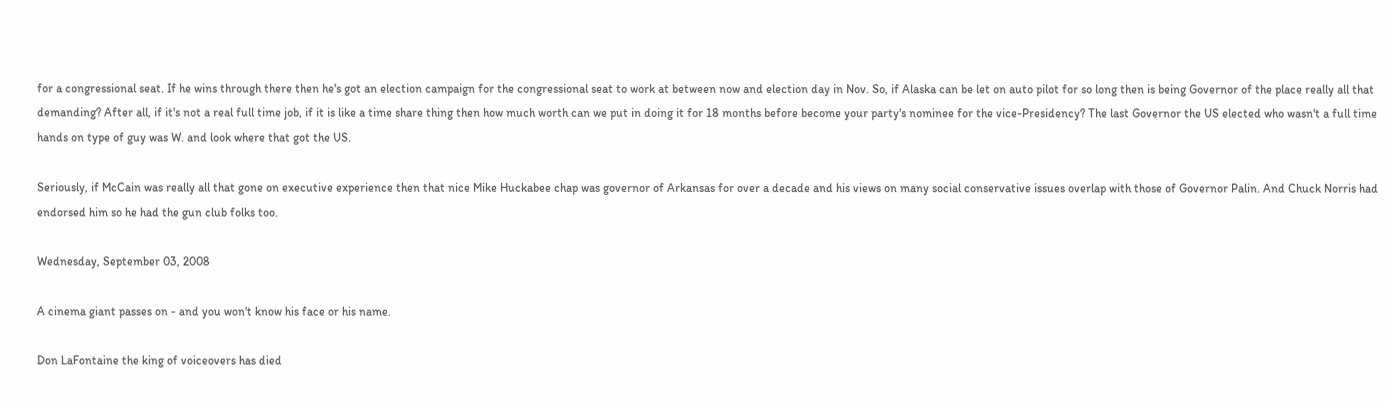for a congressional seat. If he wins through there then he's got an election campaign for the congressional seat to work at between now and election day in Nov. So, if Alaska can be let on auto pilot for so long then is being Governor of the place really all that demanding? After all, if it's not a real full time job, if it is like a time share thing then how much worth can we put in doing it for 18 months before become your party's nominee for the vice-Presidency? The last Governor the US elected who wasn't a full time hands on type of guy was W. and look where that got the US.

Seriously, if McCain was really all that gone on executive experience then that nice Mike Huckabee chap was governor of Arkansas for over a decade and his views on many social conservative issues overlap with those of Governor Palin. And Chuck Norris had endorsed him so he had the gun club folks too.

Wednesday, September 03, 2008

A cinema giant passes on - and you won't know his face or his name.

Don LaFontaine the king of voiceovers has died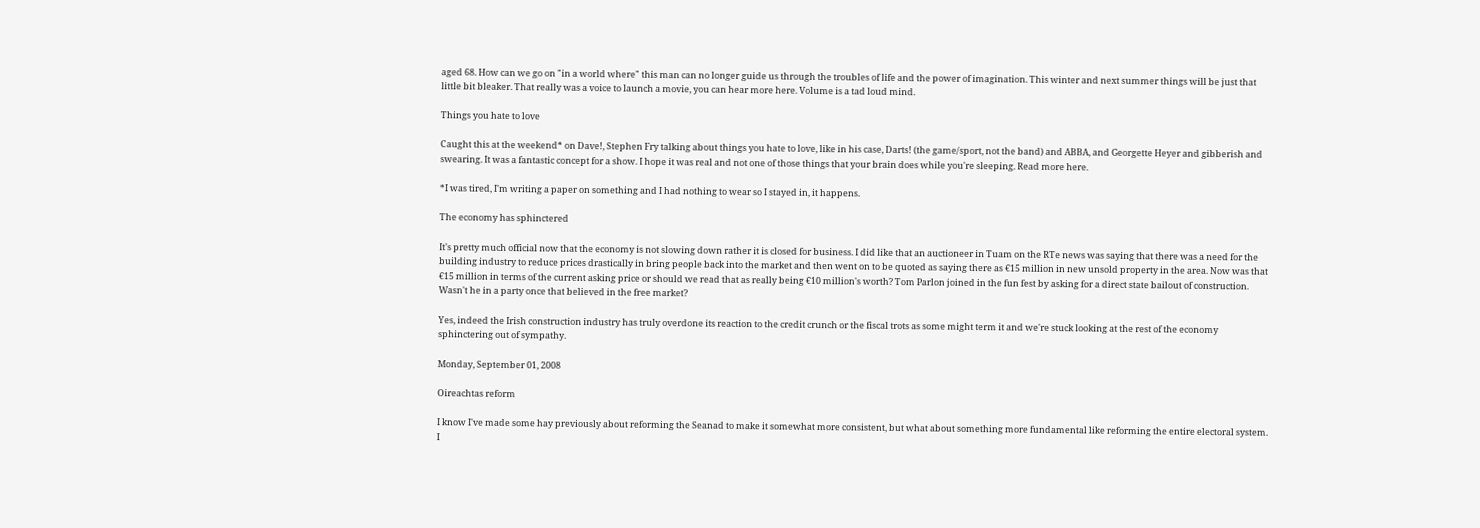aged 68. How can we go on "in a world where" this man can no longer guide us through the troubles of life and the power of imagination. This winter and next summer things will be just that little bit bleaker. That really was a voice to launch a movie, you can hear more here. Volume is a tad loud mind.

Things you hate to love

Caught this at the weekend* on Dave!, Stephen Fry talking about things you hate to love, like in his case, Darts! (the game/sport, not the band) and ABBA, and Georgette Heyer and gibberish and swearing. It was a fantastic concept for a show. I hope it was real and not one of those things that your brain does while you're sleeping. Read more here.

*I was tired, I'm writing a paper on something and I had nothing to wear so I stayed in, it happens.

The economy has sphinctered

It's pretty much official now that the economy is not slowing down rather it is closed for business. I did like that an auctioneer in Tuam on the RTe news was saying that there was a need for the building industry to reduce prices drastically in bring people back into the market and then went on to be quoted as saying there as €15 million in new unsold property in the area. Now was that €15 million in terms of the current asking price or should we read that as really being €10 million's worth? Tom Parlon joined in the fun fest by asking for a direct state bailout of construction. Wasn't he in a party once that believed in the free market?

Yes, indeed the Irish construction industry has truly overdone its reaction to the credit crunch or the fiscal trots as some might term it and we're stuck looking at the rest of the economy sphinctering out of sympathy.

Monday, September 01, 2008

Oireachtas reform

I know I've made some hay previously about reforming the Seanad to make it somewhat more consistent, but what about something more fundamental like reforming the entire electoral system. I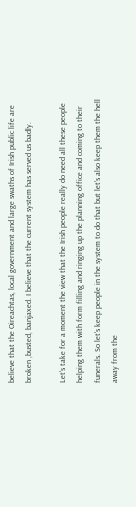believe that the Oireachtas, local government and large swaths of Irish public life are broken ,busted, banjaxed. I believe that the current system has served us badly.

Let's take for a moment the view that the Irish people really do need all these people helping them with form filling and ringing up the planning office and coming to their funerals. So let's keep people in the system to do that but let's also keep them the hell away from the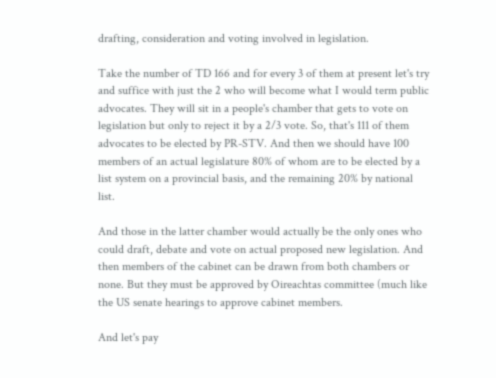drafting, consideration and voting involved in legislation.

Take the number of TD 166 and for every 3 of them at present let's try and suffice with just the 2 who will become what I would term public advocates. They will sit in a people's chamber that gets to vote on legislation but only to reject it by a 2/3 vote. So, that's 111 of them advocates to be elected by PR-STV. And then we should have 100 members of an actual legislature 80% of whom are to be elected by a list system on a provincial basis, and the remaining 20% by national list.

And those in the latter chamber would actually be the only ones who could draft, debate and vote on actual proposed new legislation. And then members of the cabinet can be drawn from both chambers or none. But they must be approved by Oireachtas committee (much like the US senate hearings to approve cabinet members.

And let's pay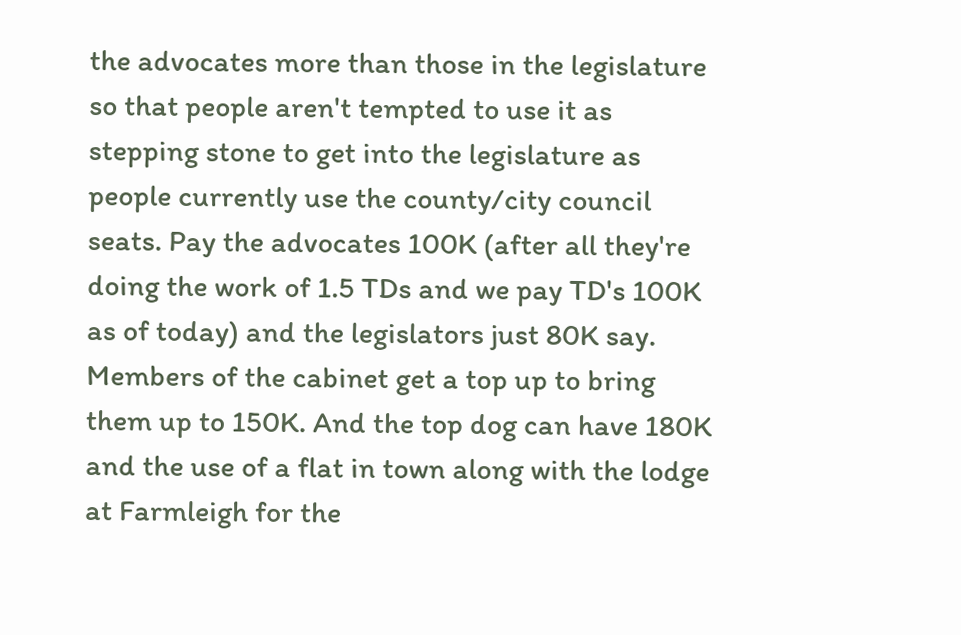the advocates more than those in the legislature so that people aren't tempted to use it as stepping stone to get into the legislature as people currently use the county/city council seats. Pay the advocates 100K (after all they're doing the work of 1.5 TDs and we pay TD's 100K as of today) and the legislators just 80K say. Members of the cabinet get a top up to bring them up to 150K. And the top dog can have 180K and the use of a flat in town along with the lodge at Farmleigh for the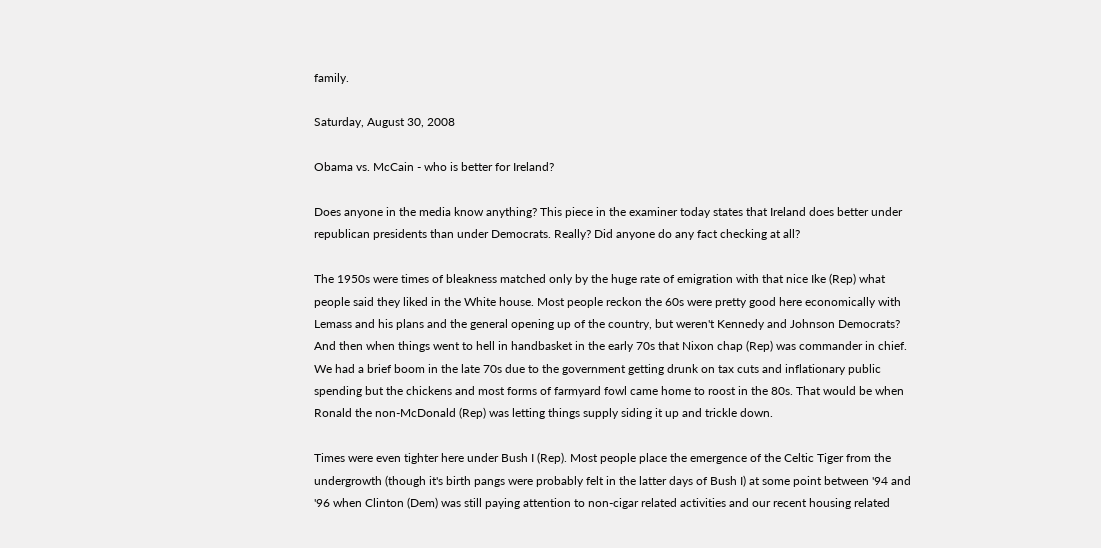family.

Saturday, August 30, 2008

Obama vs. McCain - who is better for Ireland?

Does anyone in the media know anything? This piece in the examiner today states that Ireland does better under republican presidents than under Democrats. Really? Did anyone do any fact checking at all?

The 1950s were times of bleakness matched only by the huge rate of emigration with that nice Ike (Rep) what people said they liked in the White house. Most people reckon the 60s were pretty good here economically with Lemass and his plans and the general opening up of the country, but weren't Kennedy and Johnson Democrats? And then when things went to hell in handbasket in the early 70s that Nixon chap (Rep) was commander in chief. We had a brief boom in the late 70s due to the government getting drunk on tax cuts and inflationary public spending but the chickens and most forms of farmyard fowl came home to roost in the 80s. That would be when Ronald the non-McDonald (Rep) was letting things supply siding it up and trickle down.

Times were even tighter here under Bush I (Rep). Most people place the emergence of the Celtic Tiger from the undergrowth (though it's birth pangs were probably felt in the latter days of Bush I) at some point between '94 and '96 when Clinton (Dem) was still paying attention to non-cigar related activities and our recent housing related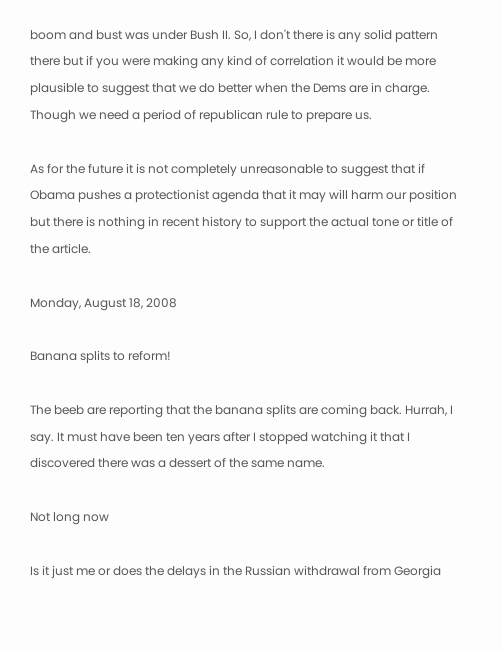boom and bust was under Bush II. So, I don't there is any solid pattern there but if you were making any kind of correlation it would be more plausible to suggest that we do better when the Dems are in charge. Though we need a period of republican rule to prepare us.

As for the future it is not completely unreasonable to suggest that if Obama pushes a protectionist agenda that it may will harm our position but there is nothing in recent history to support the actual tone or title of the article.

Monday, August 18, 2008

Banana splits to reform!

The beeb are reporting that the banana splits are coming back. Hurrah, I say. It must have been ten years after I stopped watching it that I discovered there was a dessert of the same name.

Not long now

Is it just me or does the delays in the Russian withdrawal from Georgia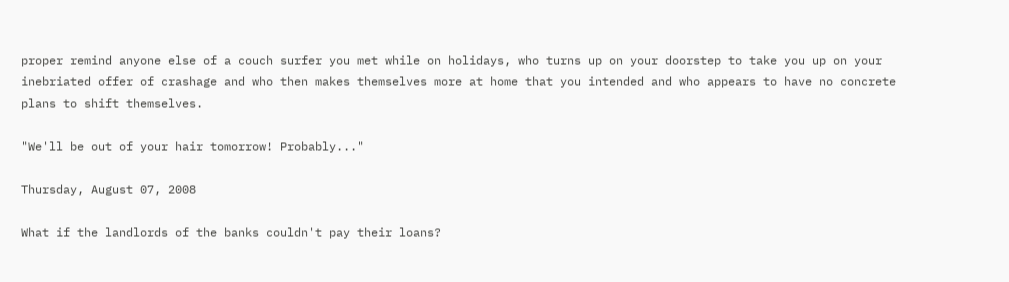proper remind anyone else of a couch surfer you met while on holidays, who turns up on your doorstep to take you up on your inebriated offer of crashage and who then makes themselves more at home that you intended and who appears to have no concrete plans to shift themselves.

"We'll be out of your hair tomorrow! Probably..."

Thursday, August 07, 2008

What if the landlords of the banks couldn't pay their loans?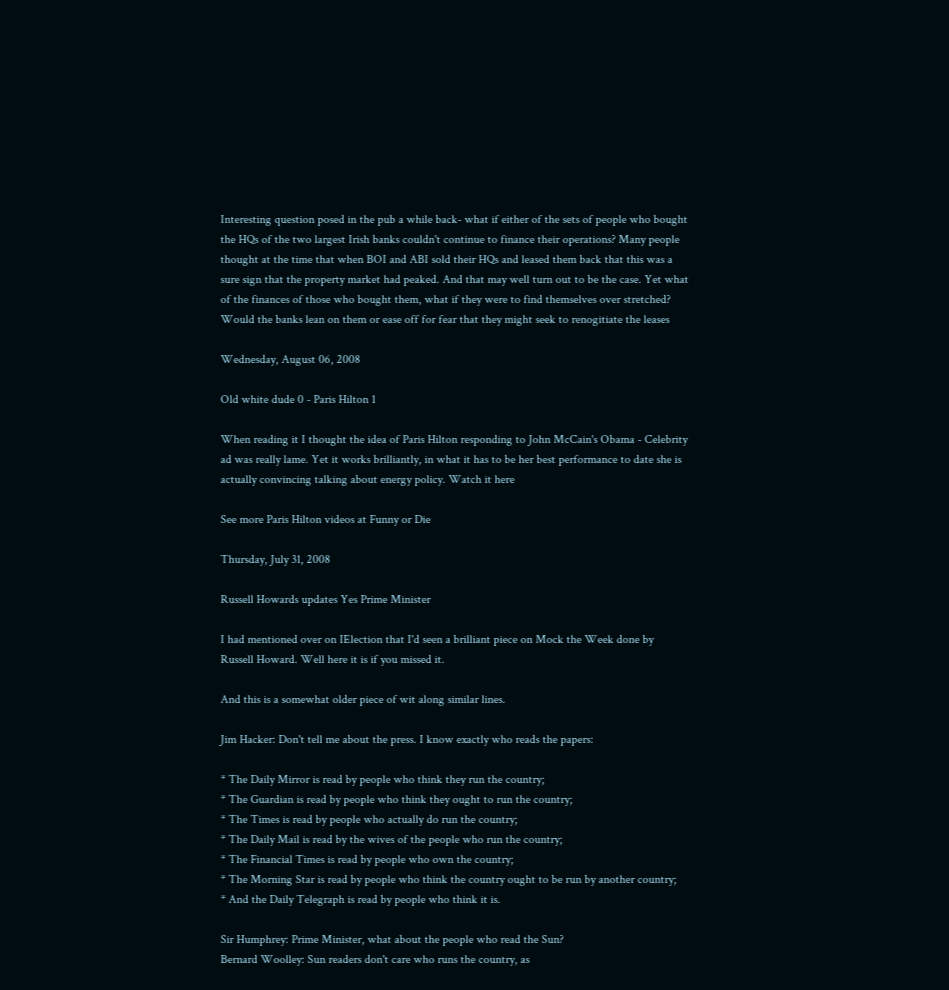Interesting question posed in the pub a while back- what if either of the sets of people who bought the HQs of the two largest Irish banks couldn't continue to finance their operations? Many people thought at the time that when BOI and ABI sold their HQs and leased them back that this was a sure sign that the property market had peaked. And that may well turn out to be the case. Yet what of the finances of those who bought them, what if they were to find themselves over stretched? Would the banks lean on them or ease off for fear that they might seek to renogitiate the leases

Wednesday, August 06, 2008

Old white dude 0 - Paris Hilton 1

When reading it I thought the idea of Paris Hilton responding to John McCain's Obama - Celebrity ad was really lame. Yet it works brilliantly, in what it has to be her best performance to date she is actually convincing talking about energy policy. Watch it here

See more Paris Hilton videos at Funny or Die

Thursday, July 31, 2008

Russell Howards updates Yes Prime Minister

I had mentioned over on IElection that I'd seen a brilliant piece on Mock the Week done by Russell Howard. Well here it is if you missed it.

And this is a somewhat older piece of wit along similar lines.

Jim Hacker: Don't tell me about the press. I know exactly who reads the papers:

* The Daily Mirror is read by people who think they run the country;
* The Guardian is read by people who think they ought to run the country;
* The Times is read by people who actually do run the country;
* The Daily Mail is read by the wives of the people who run the country;
* The Financial Times is read by people who own the country;
* The Morning Star is read by people who think the country ought to be run by another country;
* And the Daily Telegraph is read by people who think it is.

Sir Humphrey: Prime Minister, what about the people who read the Sun?
Bernard Woolley: Sun readers don't care who runs the country, as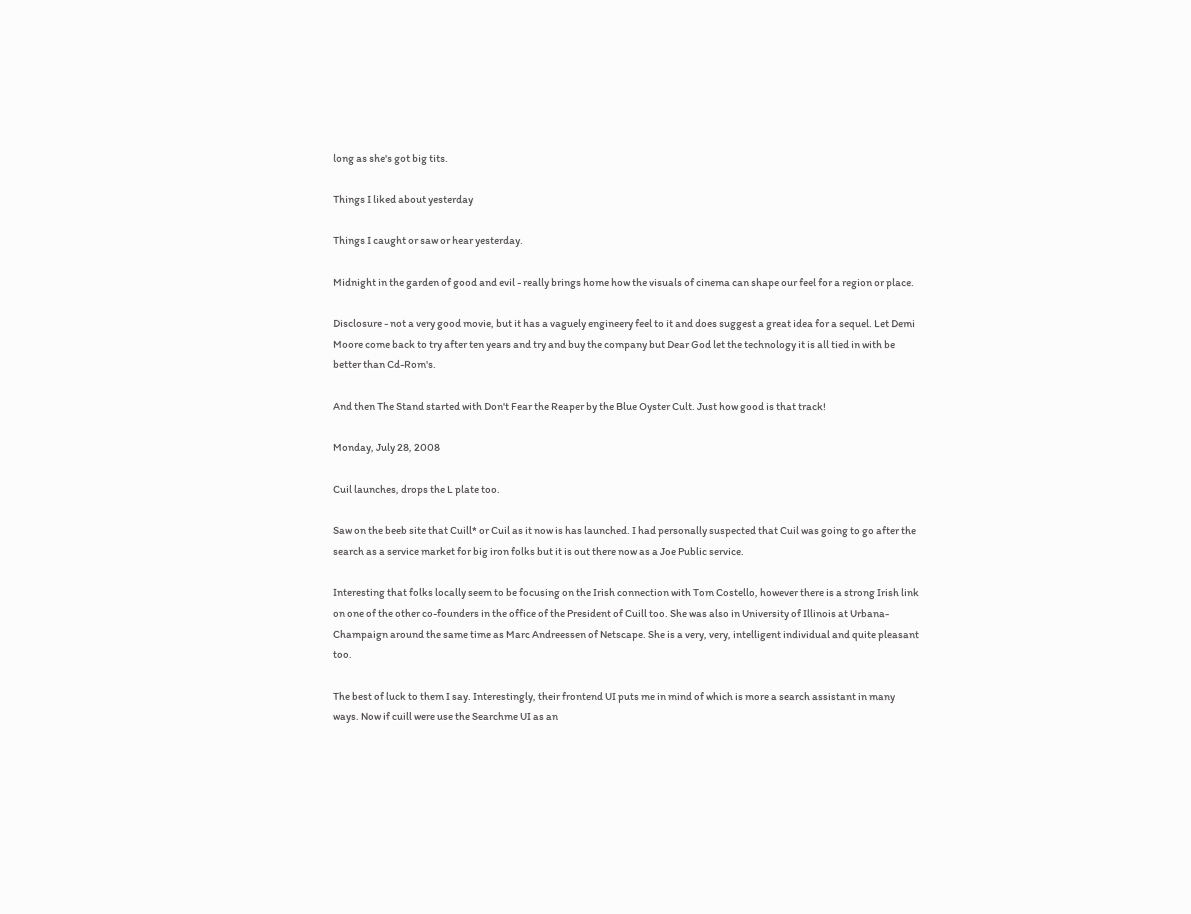long as she's got big tits.

Things I liked about yesterday

Things I caught or saw or hear yesterday.

Midnight in the garden of good and evil - really brings home how the visuals of cinema can shape our feel for a region or place.

Disclosure - not a very good movie, but it has a vaguely engineery feel to it and does suggest a great idea for a sequel. Let Demi Moore come back to try after ten years and try and buy the company but Dear God let the technology it is all tied in with be better than Cd-Rom's.

And then The Stand started with Don't Fear the Reaper by the Blue Oyster Cult. Just how good is that track!

Monday, July 28, 2008

Cuil launches, drops the L plate too.

Saw on the beeb site that Cuill* or Cuil as it now is has launched. I had personally suspected that Cuil was going to go after the search as a service market for big iron folks but it is out there now as a Joe Public service.

Interesting that folks locally seem to be focusing on the Irish connection with Tom Costello, however there is a strong Irish link on one of the other co-founders in the office of the President of Cuill too. She was also in University of Illinois at Urbana-Champaign around the same time as Marc Andreessen of Netscape. She is a very, very, intelligent individual and quite pleasant too.

The best of luck to them I say. Interestingly, their frontend UI puts me in mind of which is more a search assistant in many ways. Now if cuill were use the Searchme UI as an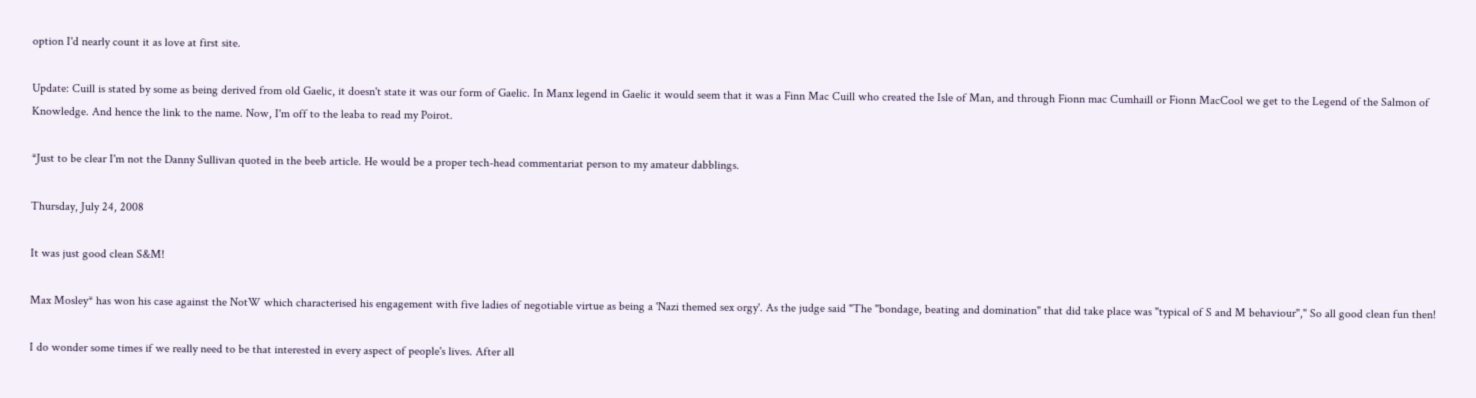option I'd nearly count it as love at first site.

Update: Cuill is stated by some as being derived from old Gaelic, it doesn't state it was our form of Gaelic. In Manx legend in Gaelic it would seem that it was a Finn Mac Cuill who created the Isle of Man, and through Fionn mac Cumhaill or Fionn MacCool we get to the Legend of the Salmon of Knowledge. And hence the link to the name. Now, I'm off to the leaba to read my Poirot.

*Just to be clear I'm not the Danny Sullivan quoted in the beeb article. He would be a proper tech-head commentariat person to my amateur dabblings.

Thursday, July 24, 2008

It was just good clean S&M!

Max Mosley* has won his case against the NotW which characterised his engagement with five ladies of negotiable virtue as being a 'Nazi themed sex orgy'. As the judge said "The "bondage, beating and domination" that did take place was "typical of S and M behaviour"," So all good clean fun then!

I do wonder some times if we really need to be that interested in every aspect of people's lives. After all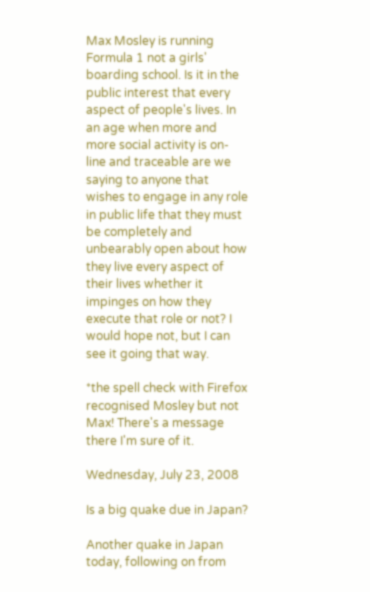Max Mosley is running Formula 1 not a girls' boarding school. Is it in the public interest that every aspect of people's lives. In an age when more and more social activity is on-line and traceable are we saying to anyone that wishes to engage in any role in public life that they must be completely and unbearably open about how they live every aspect of their lives whether it impinges on how they execute that role or not? I would hope not, but I can see it going that way.

*the spell check with Firefox recognised Mosley but not Max! There's a message there I'm sure of it.

Wednesday, July 23, 2008

Is a big quake due in Japan?

Another quake in Japan today, following on from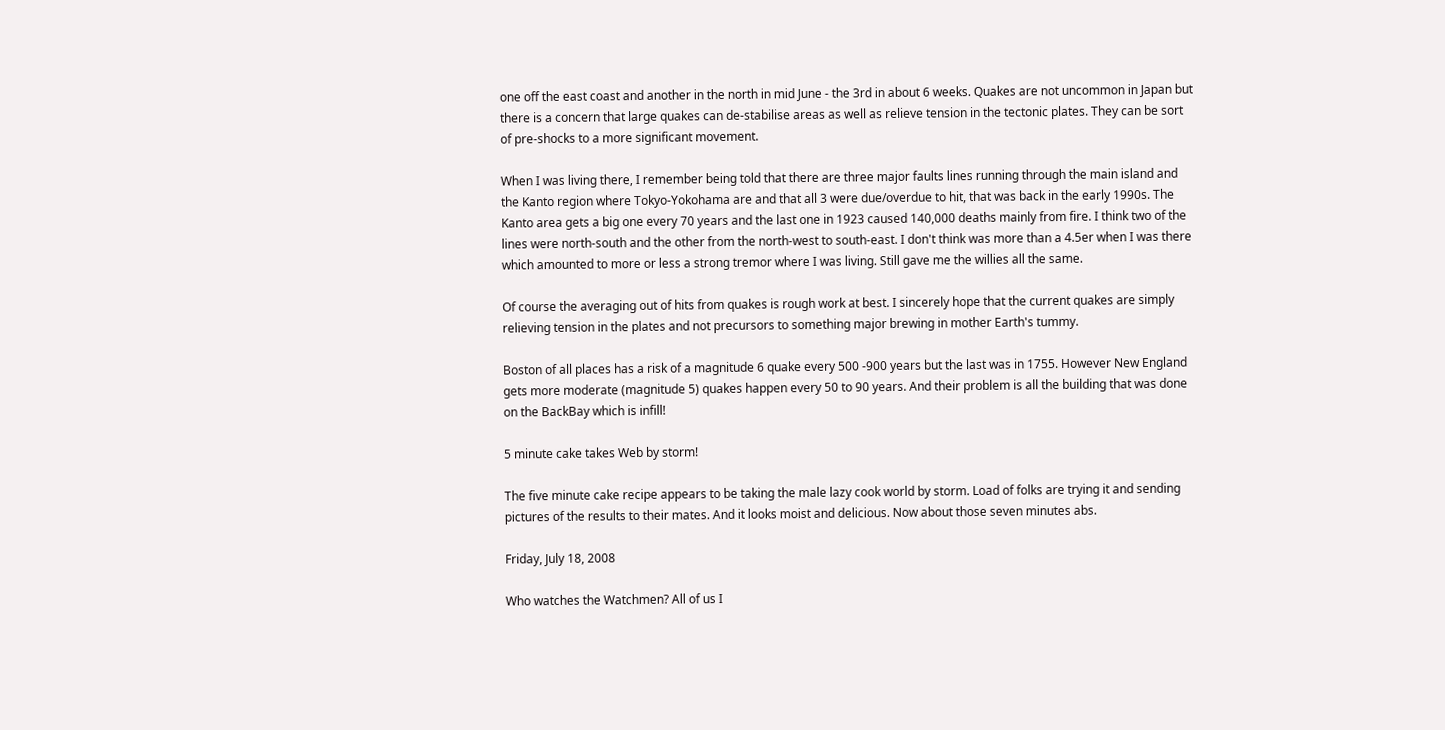one off the east coast and another in the north in mid June - the 3rd in about 6 weeks. Quakes are not uncommon in Japan but there is a concern that large quakes can de-stabilise areas as well as relieve tension in the tectonic plates. They can be sort of pre-shocks to a more significant movement.

When I was living there, I remember being told that there are three major faults lines running through the main island and the Kanto region where Tokyo-Yokohama are and that all 3 were due/overdue to hit, that was back in the early 1990s. The Kanto area gets a big one every 70 years and the last one in 1923 caused 140,000 deaths mainly from fire. I think two of the lines were north-south and the other from the north-west to south-east. I don't think was more than a 4.5er when I was there which amounted to more or less a strong tremor where I was living. Still gave me the willies all the same.

Of course the averaging out of hits from quakes is rough work at best. I sincerely hope that the current quakes are simply relieving tension in the plates and not precursors to something major brewing in mother Earth's tummy.

Boston of all places has a risk of a magnitude 6 quake every 500 -900 years but the last was in 1755. However New England gets more moderate (magnitude 5) quakes happen every 50 to 90 years. And their problem is all the building that was done on the BackBay which is infill!

5 minute cake takes Web by storm!

The five minute cake recipe appears to be taking the male lazy cook world by storm. Load of folks are trying it and sending pictures of the results to their mates. And it looks moist and delicious. Now about those seven minutes abs.

Friday, July 18, 2008

Who watches the Watchmen? All of us I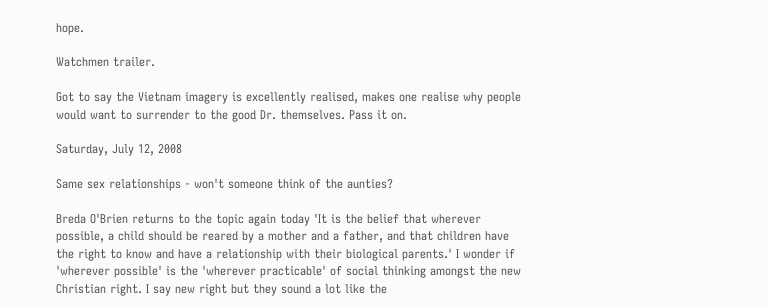hope.

Watchmen trailer.

Got to say the Vietnam imagery is excellently realised, makes one realise why people would want to surrender to the good Dr. themselves. Pass it on.

Saturday, July 12, 2008

Same sex relationships - won't someone think of the aunties?

Breda O'Brien returns to the topic again today 'It is the belief that wherever possible, a child should be reared by a mother and a father, and that children have the right to know and have a relationship with their biological parents.' I wonder if 'wherever possible' is the 'wherever practicable' of social thinking amongst the new Christian right. I say new right but they sound a lot like the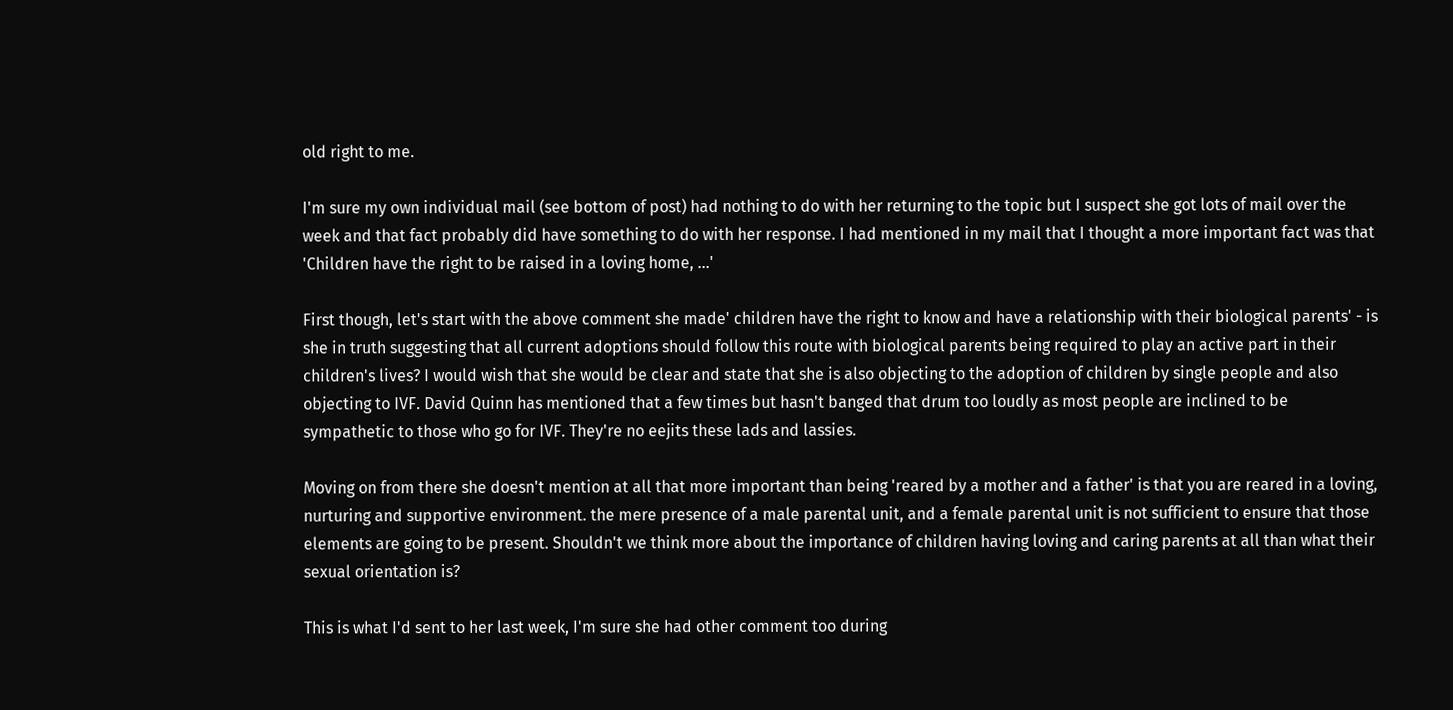old right to me.

I'm sure my own individual mail (see bottom of post) had nothing to do with her returning to the topic but I suspect she got lots of mail over the week and that fact probably did have something to do with her response. I had mentioned in my mail that I thought a more important fact was that 'Children have the right to be raised in a loving home, ...'

First though, let's start with the above comment she made' children have the right to know and have a relationship with their biological parents' - is she in truth suggesting that all current adoptions should follow this route with biological parents being required to play an active part in their children's lives? I would wish that she would be clear and state that she is also objecting to the adoption of children by single people and also objecting to IVF. David Quinn has mentioned that a few times but hasn't banged that drum too loudly as most people are inclined to be sympathetic to those who go for IVF. They're no eejits these lads and lassies.

Moving on from there she doesn't mention at all that more important than being 'reared by a mother and a father' is that you are reared in a loving, nurturing and supportive environment. the mere presence of a male parental unit, and a female parental unit is not sufficient to ensure that those elements are going to be present. Shouldn't we think more about the importance of children having loving and caring parents at all than what their sexual orientation is?

This is what I'd sent to her last week, I'm sure she had other comment too during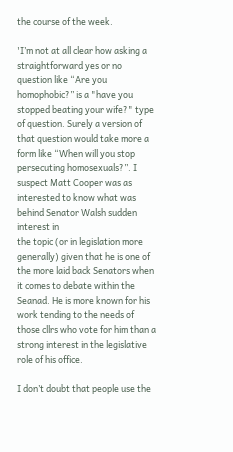the course of the week.

'I’m not at all clear how asking a straightforward yes or no question like “Are you homophobic?” is a "have you stopped beating your wife?" type of question. Surely a version of that question would take more a form like “When will you stop persecuting homosexuals?”. I suspect Matt Cooper was as interested to know what was behind Senator Walsh sudden interest in
the topic (or in legislation more generally) given that he is one of the more laid back Senators when it comes to debate within the Seanad. He is more known for his work tending to the needs of those cllrs who vote for him than a strong interest in the legislative role of his office.

I don’t doubt that people use the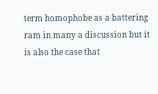term homophobe as a battering ram in many a discussion but it is also the case that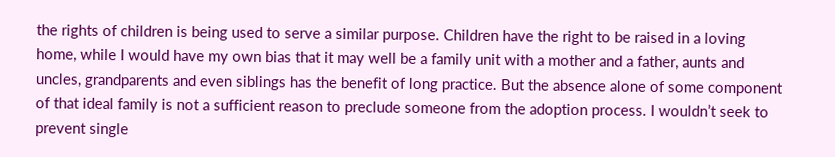the rights of children is being used to serve a similar purpose. Children have the right to be raised in a loving home, while I would have my own bias that it may well be a family unit with a mother and a father, aunts and uncles, grandparents and even siblings has the benefit of long practice. But the absence alone of some component of that ideal family is not a sufficient reason to preclude someone from the adoption process. I wouldn’t seek to prevent single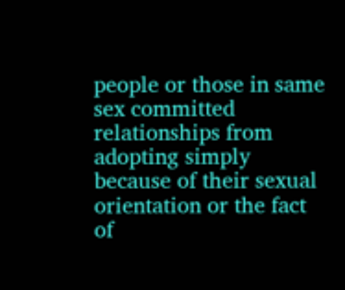people or those in same sex committed relationships from adopting simply because of their sexual orientation or the fact of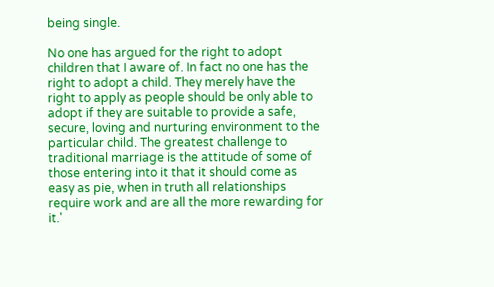being single.

No one has argued for the right to adopt children that I aware of. In fact no one has the right to adopt a child. They merely have the right to apply as people should be only able to adopt if they are suitable to provide a safe, secure, loving and nurturing environment to the particular child. The greatest challenge to traditional marriage is the attitude of some of those entering into it that it should come as easy as pie, when in truth all relationships require work and are all the more rewarding for it.'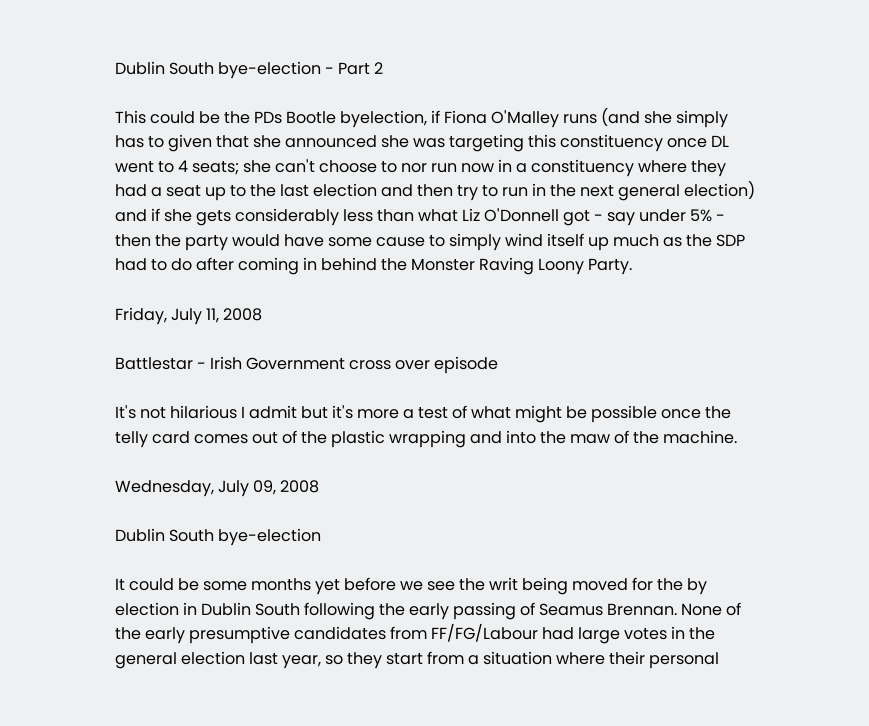Dublin South bye-election - Part 2

This could be the PDs Bootle byelection, if Fiona O'Malley runs (and she simply has to given that she announced she was targeting this constituency once DL went to 4 seats; she can't choose to nor run now in a constituency where they had a seat up to the last election and then try to run in the next general election) and if she gets considerably less than what Liz O'Donnell got - say under 5% - then the party would have some cause to simply wind itself up much as the SDP had to do after coming in behind the Monster Raving Loony Party.

Friday, July 11, 2008

Battlestar - Irish Government cross over episode

It's not hilarious I admit but it's more a test of what might be possible once the telly card comes out of the plastic wrapping and into the maw of the machine.

Wednesday, July 09, 2008

Dublin South bye-election

It could be some months yet before we see the writ being moved for the by election in Dublin South following the early passing of Seamus Brennan. None of the early presumptive candidates from FF/FG/Labour had large votes in the general election last year, so they start from a situation where their personal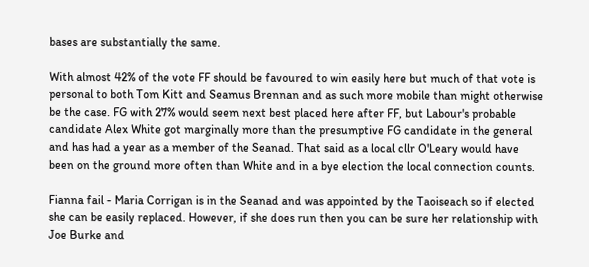bases are substantially the same.

With almost 42% of the vote FF should be favoured to win easily here but much of that vote is personal to both Tom Kitt and Seamus Brennan and as such more mobile than might otherwise be the case. FG with 27% would seem next best placed here after FF, but Labour's probable candidate Alex White got marginally more than the presumptive FG candidate in the general and has had a year as a member of the Seanad. That said as a local cllr O'Leary would have been on the ground more often than White and in a bye election the local connection counts.

Fianna fail - Maria Corrigan is in the Seanad and was appointed by the Taoiseach so if elected she can be easily replaced. However, if she does run then you can be sure her relationship with Joe Burke and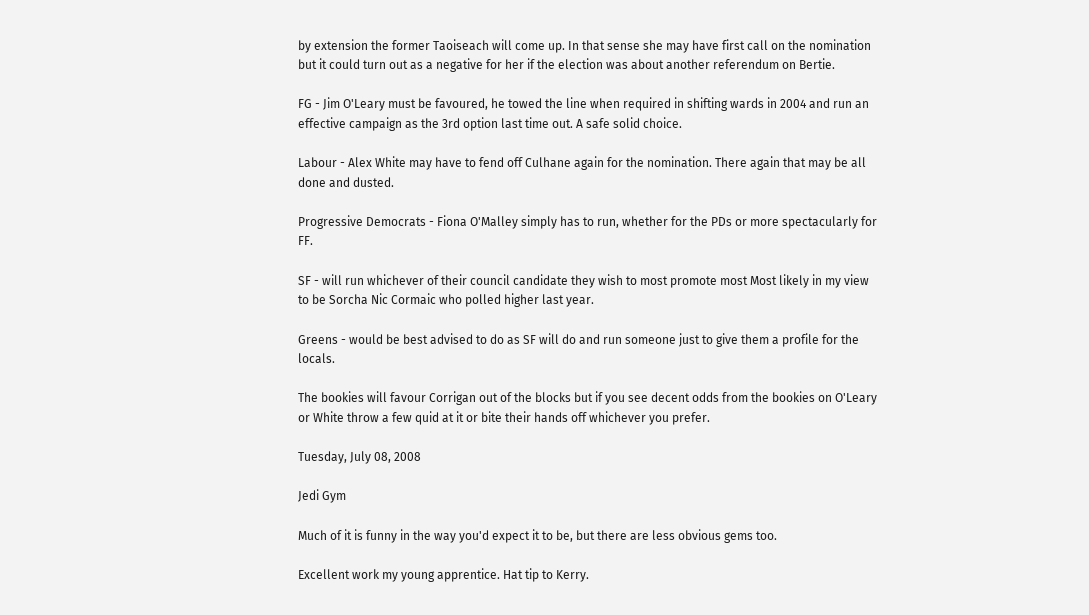by extension the former Taoiseach will come up. In that sense she may have first call on the nomination but it could turn out as a negative for her if the election was about another referendum on Bertie.

FG - Jim O'Leary must be favoured, he towed the line when required in shifting wards in 2004 and run an effective campaign as the 3rd option last time out. A safe solid choice.

Labour - Alex White may have to fend off Culhane again for the nomination. There again that may be all done and dusted.

Progressive Democrats - Fiona O'Malley simply has to run, whether for the PDs or more spectacularly for FF.

SF - will run whichever of their council candidate they wish to most promote most Most likely in my view to be Sorcha Nic Cormaic who polled higher last year.

Greens - would be best advised to do as SF will do and run someone just to give them a profile for the locals.

The bookies will favour Corrigan out of the blocks but if you see decent odds from the bookies on O'Leary or White throw a few quid at it or bite their hands off whichever you prefer.

Tuesday, July 08, 2008

Jedi Gym

Much of it is funny in the way you'd expect it to be, but there are less obvious gems too.

Excellent work my young apprentice. Hat tip to Kerry.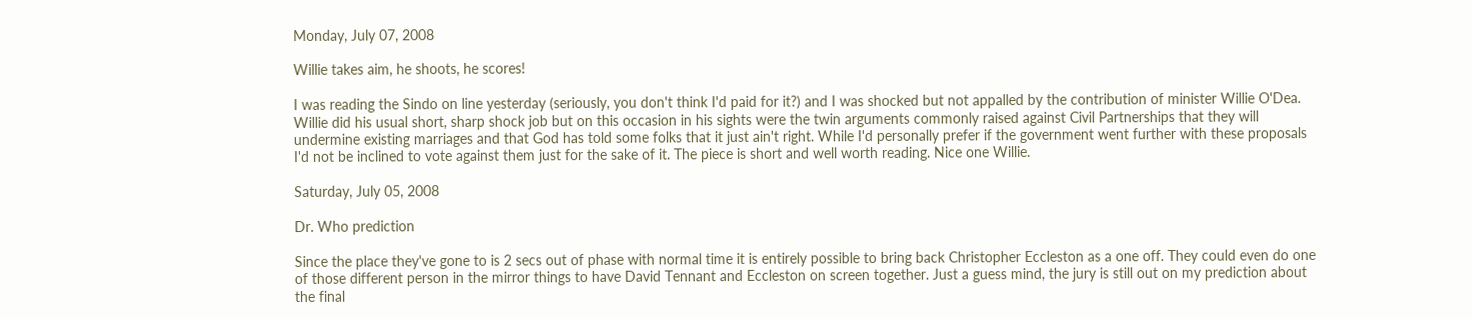Monday, July 07, 2008

Willie takes aim, he shoots, he scores!

I was reading the Sindo on line yesterday (seriously, you don't think I'd paid for it?) and I was shocked but not appalled by the contribution of minister Willie O'Dea. Willie did his usual short, sharp shock job but on this occasion in his sights were the twin arguments commonly raised against Civil Partnerships that they will undermine existing marriages and that God has told some folks that it just ain't right. While I'd personally prefer if the government went further with these proposals I'd not be inclined to vote against them just for the sake of it. The piece is short and well worth reading. Nice one Willie.

Saturday, July 05, 2008

Dr. Who prediction

Since the place they've gone to is 2 secs out of phase with normal time it is entirely possible to bring back Christopher Eccleston as a one off. They could even do one of those different person in the mirror things to have David Tennant and Eccleston on screen together. Just a guess mind, the jury is still out on my prediction about the final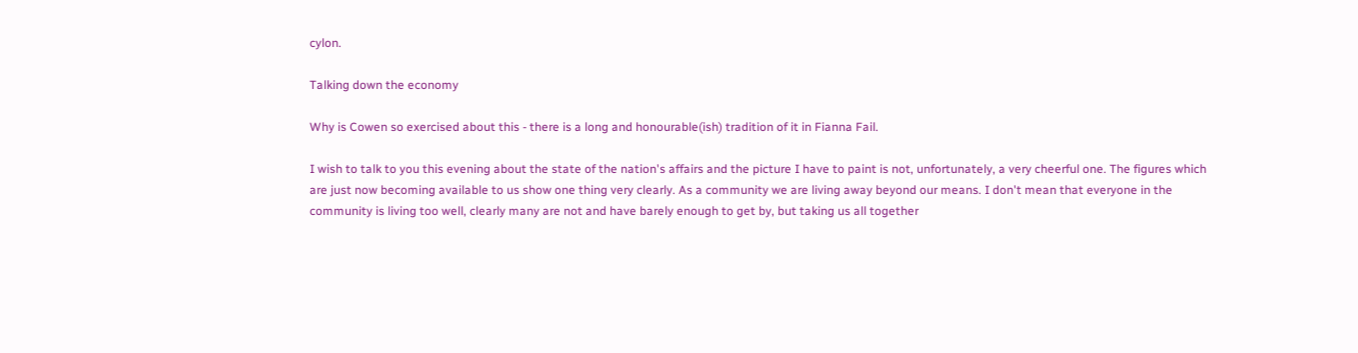cylon.

Talking down the economy

Why is Cowen so exercised about this - there is a long and honourable(ish) tradition of it in Fianna Fail.

I wish to talk to you this evening about the state of the nation's affairs and the picture I have to paint is not, unfortunately, a very cheerful one. The figures which are just now becoming available to us show one thing very clearly. As a community we are living away beyond our means. I don't mean that everyone in the community is living too well, clearly many are not and have barely enough to get by, but taking us all together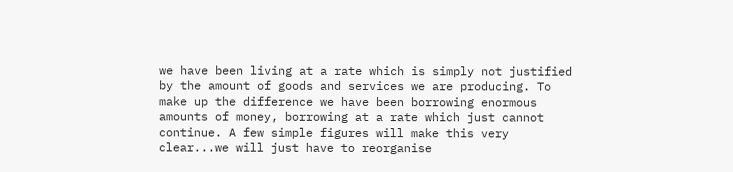we have been living at a rate which is simply not justified by the amount of goods and services we are producing. To make up the difference we have been borrowing enormous amounts of money, borrowing at a rate which just cannot continue. A few simple figures will make this very clear...we will just have to reorganise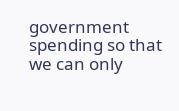government spending so that we can only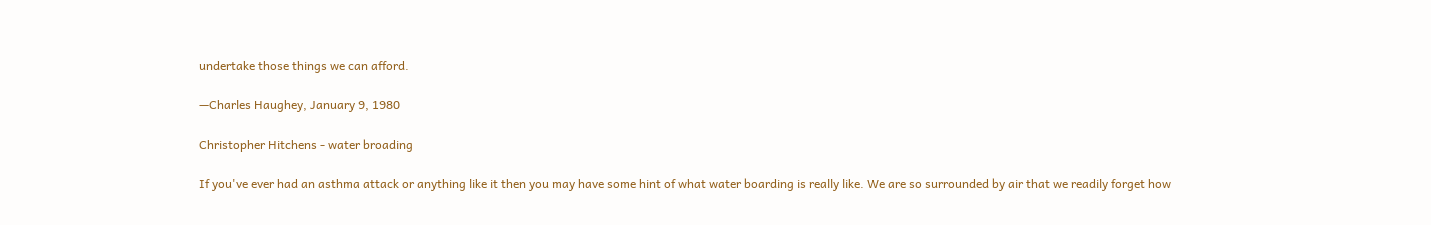undertake those things we can afford.

—Charles Haughey, January 9, 1980

Christopher Hitchens - water broading

If you've ever had an asthma attack or anything like it then you may have some hint of what water boarding is really like. We are so surrounded by air that we readily forget how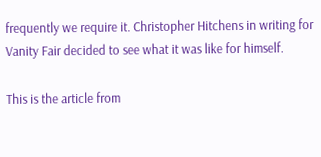frequently we require it. Christopher Hitchens in writing for Vanity Fair decided to see what it was like for himself.

This is the article from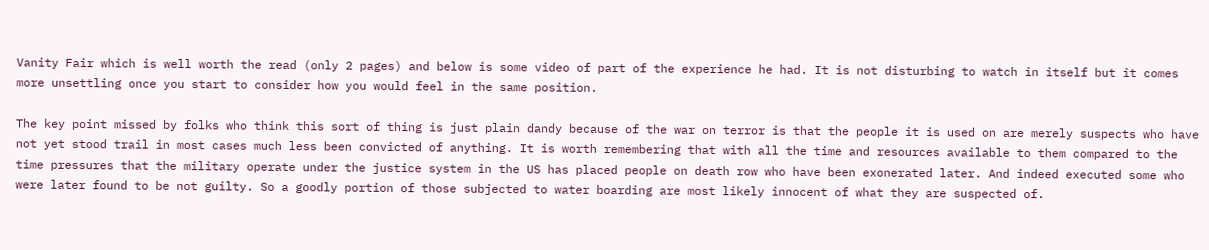Vanity Fair which is well worth the read (only 2 pages) and below is some video of part of the experience he had. It is not disturbing to watch in itself but it comes more unsettling once you start to consider how you would feel in the same position.

The key point missed by folks who think this sort of thing is just plain dandy because of the war on terror is that the people it is used on are merely suspects who have not yet stood trail in most cases much less been convicted of anything. It is worth remembering that with all the time and resources available to them compared to the time pressures that the military operate under the justice system in the US has placed people on death row who have been exonerated later. And indeed executed some who were later found to be not guilty. So a goodly portion of those subjected to water boarding are most likely innocent of what they are suspected of.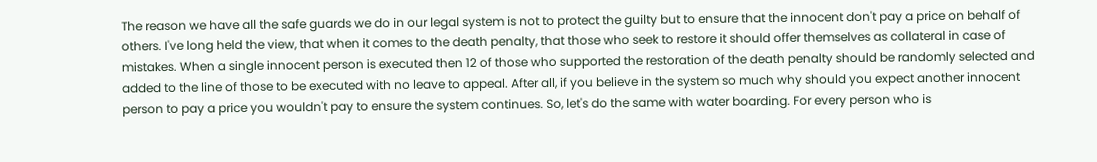The reason we have all the safe guards we do in our legal system is not to protect the guilty but to ensure that the innocent don't pay a price on behalf of others. I've long held the view, that when it comes to the death penalty, that those who seek to restore it should offer themselves as collateral in case of mistakes. When a single innocent person is executed then 12 of those who supported the restoration of the death penalty should be randomly selected and added to the line of those to be executed with no leave to appeal. After all, if you believe in the system so much why should you expect another innocent person to pay a price you wouldn't pay to ensure the system continues. So, let's do the same with water boarding. For every person who is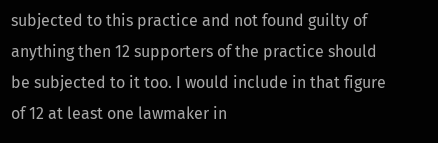subjected to this practice and not found guilty of anything then 12 supporters of the practice should be subjected to it too. I would include in that figure of 12 at least one lawmaker in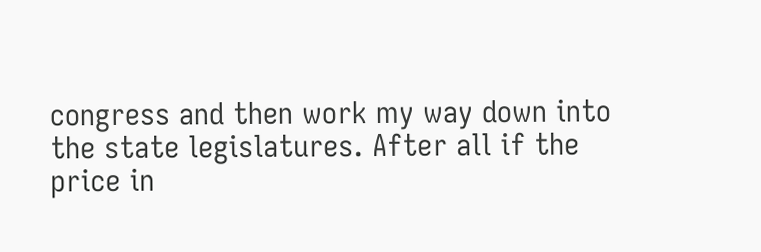congress and then work my way down into the state legislatures. After all if the price in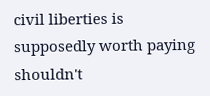civil liberties is supposedly worth paying shouldn't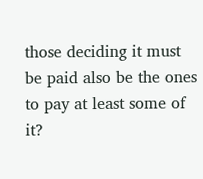those deciding it must be paid also be the ones to pay at least some of it?